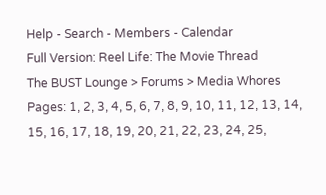Help - Search - Members - Calendar
Full Version: Reel Life: The Movie Thread
The BUST Lounge > Forums > Media Whores
Pages: 1, 2, 3, 4, 5, 6, 7, 8, 9, 10, 11, 12, 13, 14, 15, 16, 17, 18, 19, 20, 21, 22, 23, 24, 25,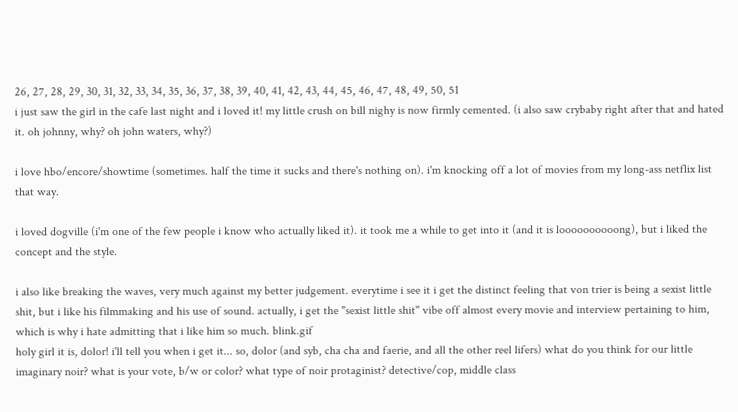26, 27, 28, 29, 30, 31, 32, 33, 34, 35, 36, 37, 38, 39, 40, 41, 42, 43, 44, 45, 46, 47, 48, 49, 50, 51
i just saw the girl in the cafe last night and i loved it! my little crush on bill nighy is now firmly cemented. (i also saw crybaby right after that and hated it. oh johnny, why? oh john waters, why?)

i love hbo/encore/showtime (sometimes. half the time it sucks and there's nothing on). i'm knocking off a lot of movies from my long-ass netflix list that way.

i loved dogville (i'm one of the few people i know who actually liked it). it took me a while to get into it (and it is loooooooooong), but i liked the concept and the style.

i also like breaking the waves, very much against my better judgement. everytime i see it i get the distinct feeling that von trier is being a sexist little shit, but i like his filmmaking and his use of sound. actually, i get the "sexist little shit" vibe off almost every movie and interview pertaining to him, which is why i hate admitting that i like him so much. blink.gif
holy girl it is, dolor! i'll tell you when i get it... so, dolor (and syb, cha cha and faerie, and all the other reel lifers) what do you think for our little imaginary noir? what is your vote, b/w or color? what type of noir protaginist? detective/cop, middle class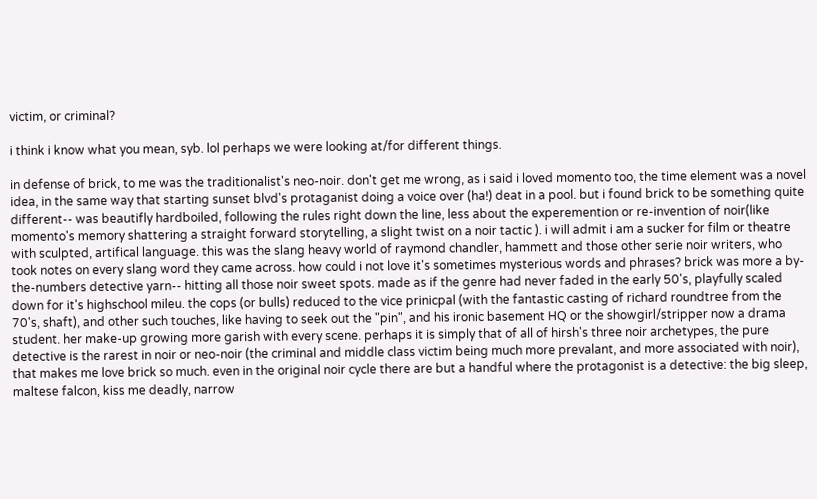victim, or criminal?

i think i know what you mean, syb. lol perhaps we were looking at/for different things.

in defense of brick, to me was the traditionalist's neo-noir. don't get me wrong, as i said i loved momento too, the time element was a novel idea, in the same way that starting sunset blvd's protaganist doing a voice over (ha!) deat in a pool. but i found brick to be something quite different-- was beautifly hardboiled, following the rules right down the line, less about the experemention or re-invention of noir(like momento's memory shattering a straight forward storytelling, a slight twist on a noir tactic ). i will admit i am a sucker for film or theatre with sculpted, artifical language. this was the slang heavy world of raymond chandler, hammett and those other serie noir writers, who took notes on every slang word they came across. how could i not love it's sometimes mysterious words and phrases? brick was more a by-the-numbers detective yarn-- hitting all those noir sweet spots. made as if the genre had never faded in the early 50's, playfully scaled down for it's highschool mileu. the cops (or bulls) reduced to the vice prinicpal (with the fantastic casting of richard roundtree from the 70's, shaft), and other such touches, like having to seek out the "pin", and his ironic basement HQ or the showgirl/stripper now a drama student. her make-up growing more garish with every scene. perhaps it is simply that of all of hirsh's three noir archetypes, the pure detective is the rarest in noir or neo-noir (the criminal and middle class victim being much more prevalant, and more associated with noir), that makes me love brick so much. even in the original noir cycle there are but a handful where the protagonist is a detective: the big sleep, maltese falcon, kiss me deadly, narrow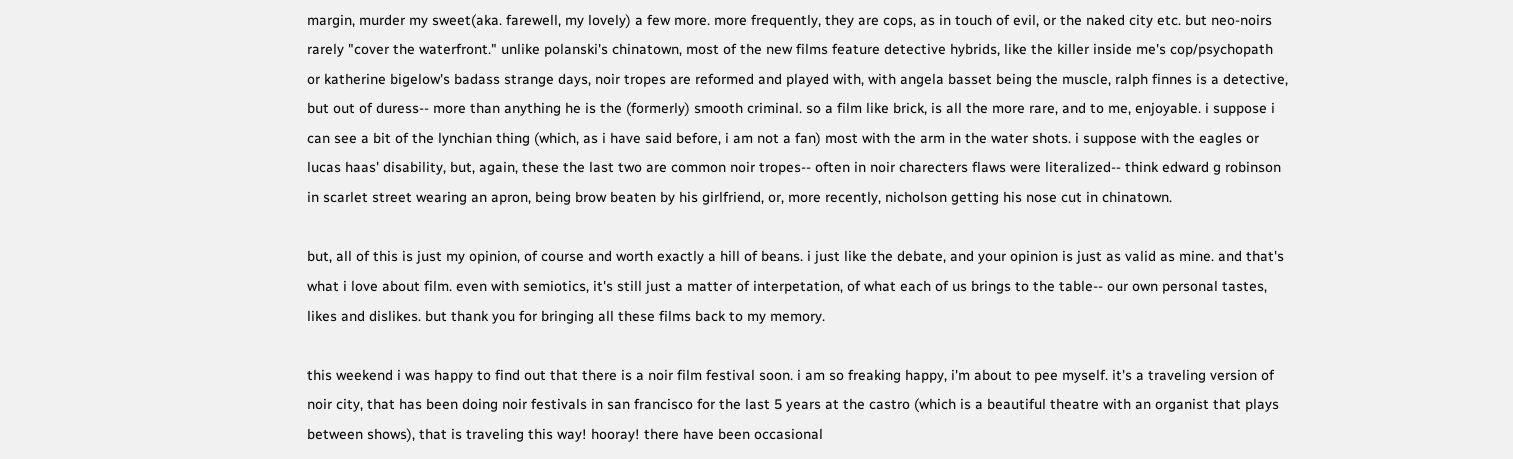margin, murder my sweet(aka. farewell, my lovely) a few more. more frequently, they are cops, as in touch of evil, or the naked city etc. but neo-noirs rarely "cover the waterfront." unlike polanski's chinatown, most of the new films feature detective hybrids, like the killer inside me's cop/psychopath or katherine bigelow's badass strange days, noir tropes are reformed and played with, with angela basset being the muscle, ralph finnes is a detective, but out of duress-- more than anything he is the (formerly) smooth criminal. so a film like brick, is all the more rare, and to me, enjoyable. i suppose i can see a bit of the lynchian thing (which, as i have said before, i am not a fan) most with the arm in the water shots. i suppose with the eagles or lucas haas' disability, but, again, these the last two are common noir tropes-- often in noir charecters flaws were literalized-- think edward g robinson in scarlet street wearing an apron, being brow beaten by his girlfriend, or, more recently, nicholson getting his nose cut in chinatown.

but, all of this is just my opinion, of course and worth exactly a hill of beans. i just like the debate, and your opinion is just as valid as mine. and that's what i love about film. even with semiotics, it's still just a matter of interpetation, of what each of us brings to the table-- our own personal tastes, likes and dislikes. but thank you for bringing all these films back to my memory.

this weekend i was happy to find out that there is a noir film festival soon. i am so freaking happy, i'm about to pee myself. it's a traveling version of noir city, that has been doing noir festivals in san francisco for the last 5 years at the castro (which is a beautiful theatre with an organist that plays between shows), that is traveling this way! hooray! there have been occasional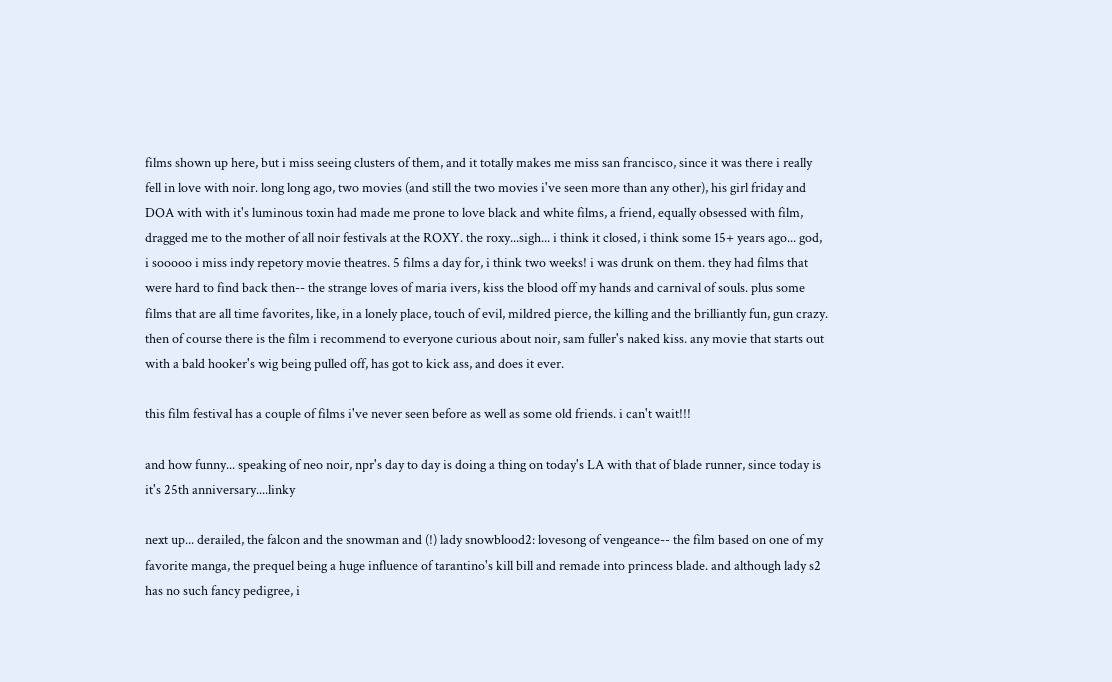films shown up here, but i miss seeing clusters of them, and it totally makes me miss san francisco, since it was there i really fell in love with noir. long long ago, two movies (and still the two movies i've seen more than any other), his girl friday and DOA with with it's luminous toxin had made me prone to love black and white films, a friend, equally obsessed with film, dragged me to the mother of all noir festivals at the ROXY. the roxy...sigh... i think it closed, i think some 15+ years ago... god, i sooooo i miss indy repetory movie theatres. 5 films a day for, i think two weeks! i was drunk on them. they had films that were hard to find back then-- the strange loves of maria ivers, kiss the blood off my hands and carnival of souls. plus some films that are all time favorites, like, in a lonely place, touch of evil, mildred pierce, the killing and the brilliantly fun, gun crazy. then of course there is the film i recommend to everyone curious about noir, sam fuller's naked kiss. any movie that starts out with a bald hooker's wig being pulled off, has got to kick ass, and does it ever.

this film festival has a couple of films i've never seen before as well as some old friends. i can't wait!!!

and how funny... speaking of neo noir, npr's day to day is doing a thing on today's LA with that of blade runner, since today is it's 25th anniversary....linky

next up... derailed, the falcon and the snowman and (!) lady snowblood2: lovesong of vengeance-- the film based on one of my favorite manga, the prequel being a huge influence of tarantino's kill bill and remade into princess blade. and although lady s2 has no such fancy pedigree, i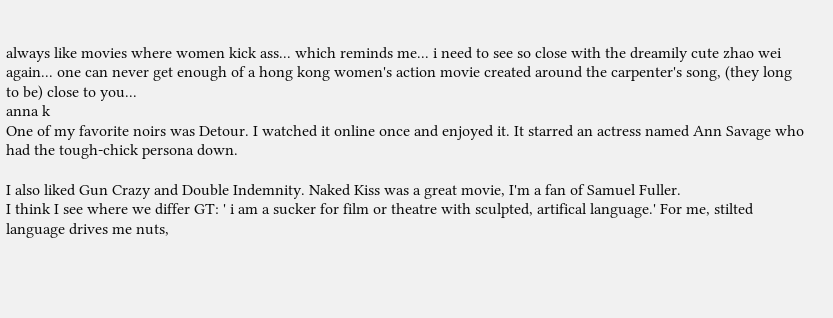always like movies where women kick ass... which reminds me... i need to see so close with the dreamily cute zhao wei again... one can never get enough of a hong kong women's action movie created around the carpenter's song, (they long to be) close to you...
anna k
One of my favorite noirs was Detour. I watched it online once and enjoyed it. It starred an actress named Ann Savage who had the tough-chick persona down.

I also liked Gun Crazy and Double Indemnity. Naked Kiss was a great movie, I'm a fan of Samuel Fuller.
I think I see where we differ GT: ' i am a sucker for film or theatre with sculpted, artifical language.' For me, stilted language drives me nuts,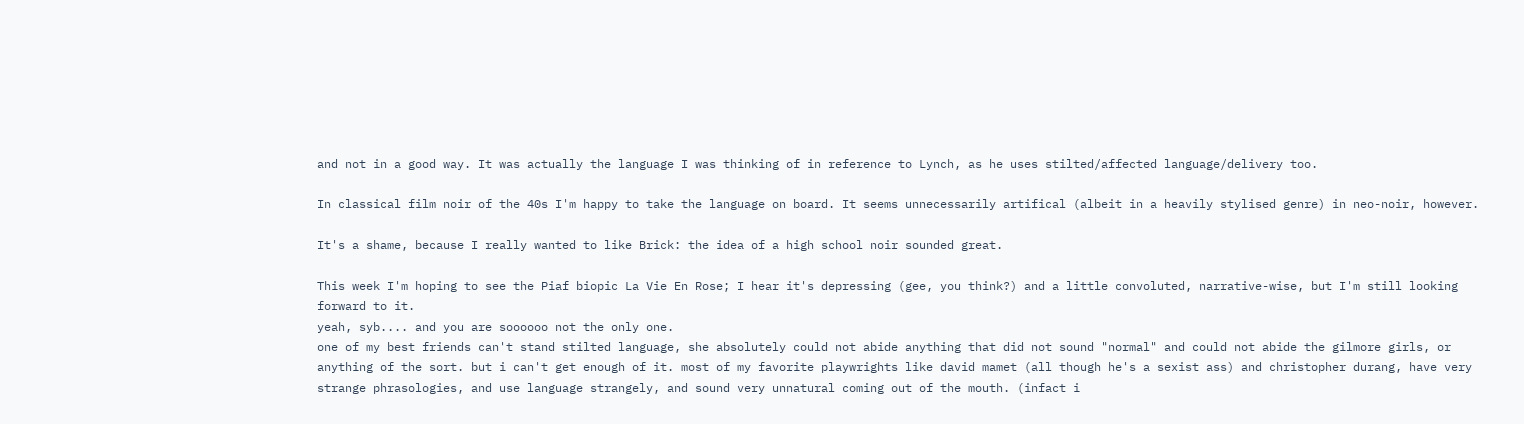and not in a good way. It was actually the language I was thinking of in reference to Lynch, as he uses stilted/affected language/delivery too.

In classical film noir of the 40s I'm happy to take the language on board. It seems unnecessarily artifical (albeit in a heavily stylised genre) in neo-noir, however.

It's a shame, because I really wanted to like Brick: the idea of a high school noir sounded great.

This week I'm hoping to see the Piaf biopic La Vie En Rose; I hear it's depressing (gee, you think?) and a little convoluted, narrative-wise, but I'm still looking forward to it.
yeah, syb.... and you are soooooo not the only one.
one of my best friends can't stand stilted language, she absolutely could not abide anything that did not sound "normal" and could not abide the gilmore girls, or anything of the sort. but i can't get enough of it. most of my favorite playwrights like david mamet (all though he's a sexist ass) and christopher durang, have very strange phrasologies, and use language strangely, and sound very unnatural coming out of the mouth. (infact i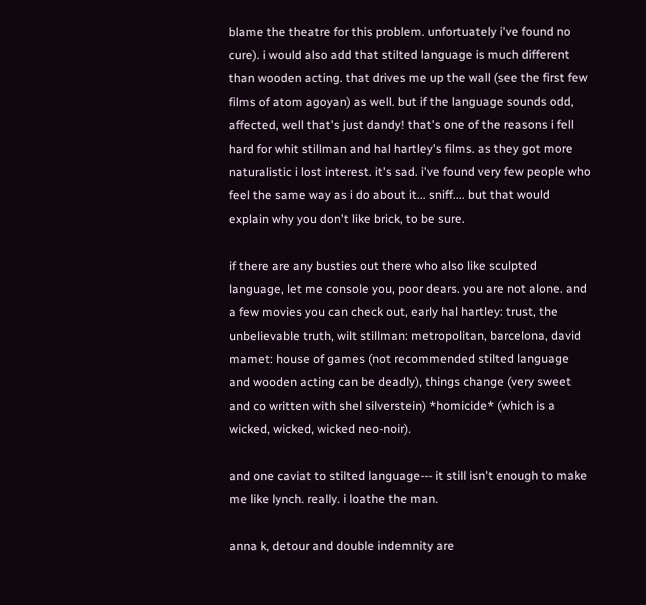blame the theatre for this problem. unfortuately i've found no cure). i would also add that stilted language is much different than wooden acting. that drives me up the wall (see the first few films of atom agoyan) as well. but if the language sounds odd, affected, well that's just dandy! that's one of the reasons i fell hard for whit stillman and hal hartley's films. as they got more naturalistic i lost interest. it's sad. i've found very few people who feel the same way as i do about it... sniff.... but that would explain why you don't like brick, to be sure.

if there are any busties out there who also like sculpted language, let me console you, poor dears. you are not alone. and a few movies you can check out, early hal hartley: trust, the unbelievable truth, wilt stillman: metropolitan, barcelona, david mamet: house of games (not recommended stilted language and wooden acting can be deadly), things change (very sweet and co written with shel silverstein) *homicide* (which is a wicked, wicked, wicked neo-noir).

and one caviat to stilted language--- it still isn't enough to make me like lynch. really. i loathe the man.

anna k, detour and double indemnity are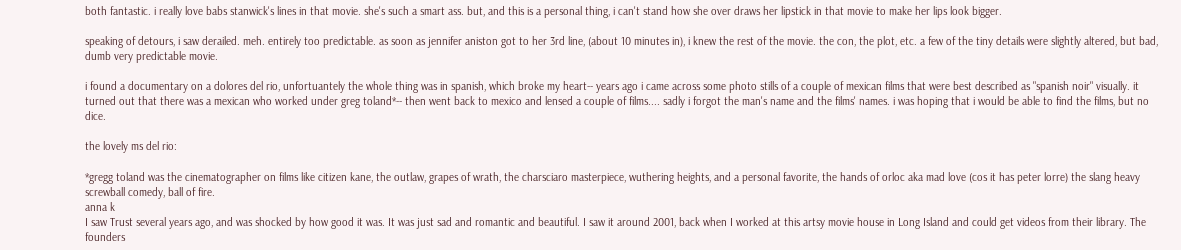both fantastic. i really love babs stanwick's lines in that movie. she's such a smart ass. but, and this is a personal thing, i can't stand how she over draws her lipstick in that movie to make her lips look bigger.

speaking of detours, i saw derailed. meh. entirely too predictable. as soon as jennifer aniston got to her 3rd line, (about 10 minutes in), i knew the rest of the movie. the con, the plot, etc. a few of the tiny details were slightly altered, but bad, dumb very predictable movie.

i found a documentary on a dolores del rio, unfortuantely the whole thing was in spanish, which broke my heart-- years ago i came across some photo stills of a couple of mexican films that were best described as "spanish noir" visually. it turned out that there was a mexican who worked under greg toland*-- then went back to mexico and lensed a couple of films.... sadly i forgot the man's name and the films' names. i was hoping that i would be able to find the films, but no dice.

the lovely ms del rio:

*gregg toland was the cinematographer on films like citizen kane, the outlaw, grapes of wrath, the charsciaro masterpiece, wuthering heights, and a personal favorite, the hands of orloc aka mad love (cos it has peter lorre) the slang heavy screwball comedy, ball of fire.
anna k
I saw Trust several years ago, and was shocked by how good it was. It was just sad and romantic and beautiful. I saw it around 2001, back when I worked at this artsy movie house in Long Island and could get videos from their library. The founders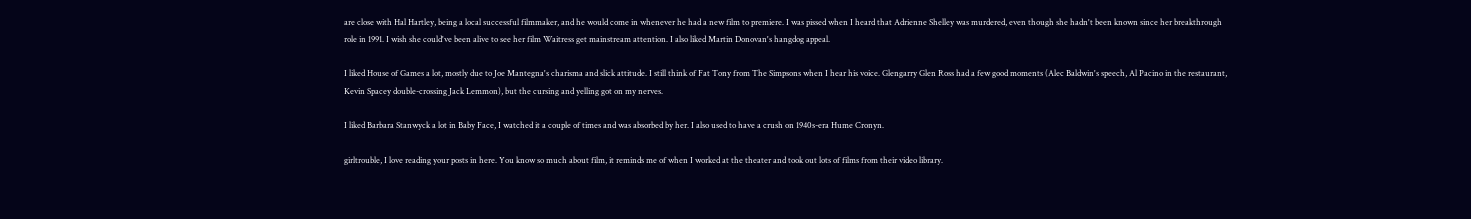are close with Hal Hartley, being a local successful filmmaker, and he would come in whenever he had a new film to premiere. I was pissed when I heard that Adrienne Shelley was murdered, even though she hadn't been known since her breakthrough role in 1991. I wish she could've been alive to see her film Waitress get mainstream attention. I also liked Martin Donovan's hangdog appeal.

I liked House of Games a lot, mostly due to Joe Mantegna's charisma and slick attitude. I still think of Fat Tony from The Simpsons when I hear his voice. Glengarry Glen Ross had a few good moments (Alec Baldwin's speech, Al Pacino in the restaurant, Kevin Spacey double-crossing Jack Lemmon), but the cursing and yelling got on my nerves.

I liked Barbara Stanwyck a lot in Baby Face, I watched it a couple of times and was absorbed by her. I also used to have a crush on 1940s-era Hume Cronyn.

girltrouble, I love reading your posts in here. You know so much about film, it reminds me of when I worked at the theater and took out lots of films from their video library.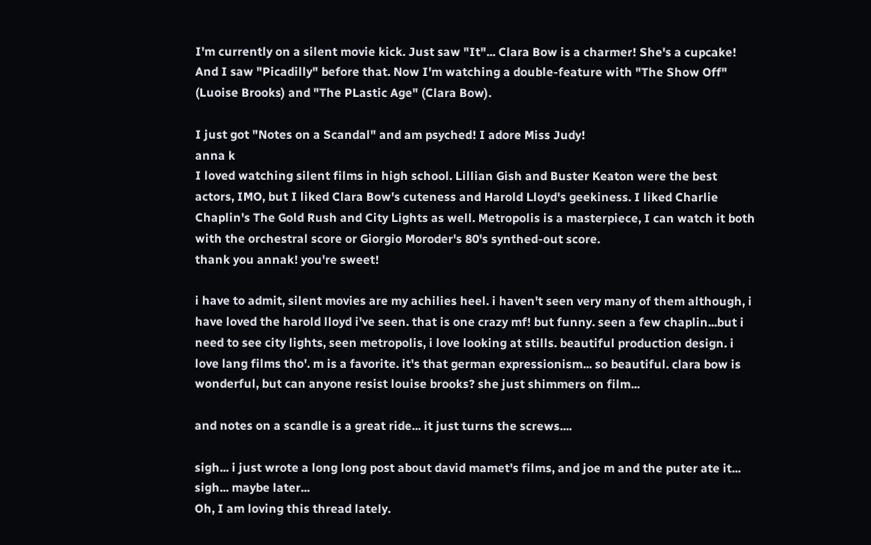I'm currently on a silent movie kick. Just saw "It"... Clara Bow is a charmer! She's a cupcake! And I saw "Picadilly" before that. Now I'm watching a double-feature with "The Show Off" (Luoise Brooks) and "The PLastic Age" (Clara Bow).

I just got "Notes on a Scandal" and am psyched! I adore Miss Judy!
anna k
I loved watching silent films in high school. Lillian Gish and Buster Keaton were the best actors, IMO, but I liked Clara Bow's cuteness and Harold Lloyd's geekiness. I liked Charlie Chaplin's The Gold Rush and City Lights as well. Metropolis is a masterpiece, I can watch it both with the orchestral score or Giorgio Moroder's 80's synthed-out score.
thank you annak! you're sweet!

i have to admit, silent movies are my achilies heel. i haven't seen very many of them although, i have loved the harold lloyd i've seen. that is one crazy mf! but funny. seen a few chaplin...but i need to see city lights, seen metropolis, i love looking at stills. beautiful production design. i love lang films tho'. m is a favorite. it's that german expressionism... so beautiful. clara bow is wonderful, but can anyone resist louise brooks? she just shimmers on film...

and notes on a scandle is a great ride... it just turns the screws....

sigh... i just wrote a long long post about david mamet's films, and joe m and the puter ate it... sigh... maybe later...
Oh, I am loving this thread lately.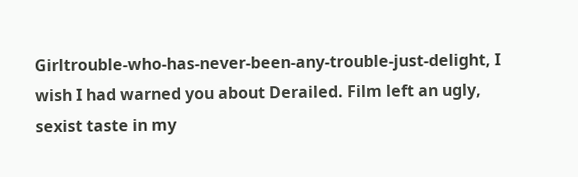Girltrouble-who-has-never-been-any-trouble-just-delight, I wish I had warned you about Derailed. Film left an ugly, sexist taste in my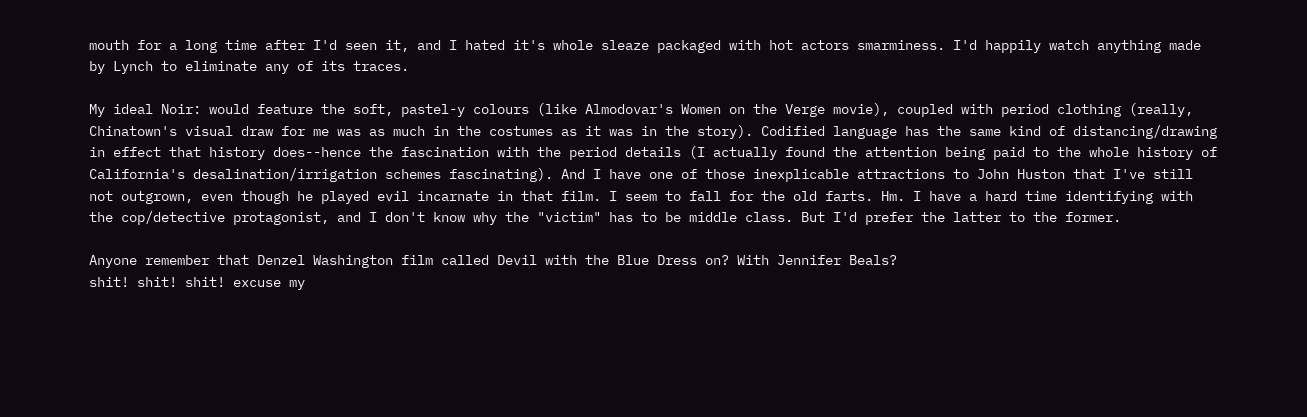mouth for a long time after I'd seen it, and I hated it's whole sleaze packaged with hot actors smarminess. I'd happily watch anything made by Lynch to eliminate any of its traces.

My ideal Noir: would feature the soft, pastel-y colours (like Almodovar's Women on the Verge movie), coupled with period clothing (really, Chinatown's visual draw for me was as much in the costumes as it was in the story). Codified language has the same kind of distancing/drawing in effect that history does--hence the fascination with the period details (I actually found the attention being paid to the whole history of California's desalination/irrigation schemes fascinating). And I have one of those inexplicable attractions to John Huston that I've still not outgrown, even though he played evil incarnate in that film. I seem to fall for the old farts. Hm. I have a hard time identifying with the cop/detective protagonist, and I don't know why the "victim" has to be middle class. But I'd prefer the latter to the former.

Anyone remember that Denzel Washington film called Devil with the Blue Dress on? With Jennifer Beals?
shit! shit! shit! excuse my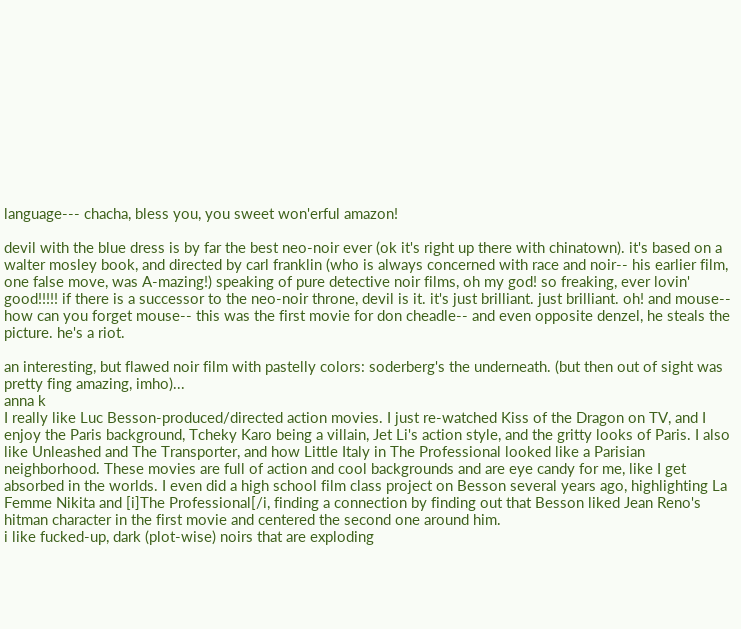language--- chacha, bless you, you sweet won'erful amazon!

devil with the blue dress is by far the best neo-noir ever (ok it's right up there with chinatown). it's based on a walter mosley book, and directed by carl franklin (who is always concerned with race and noir-- his earlier film, one false move, was A-mazing!) speaking of pure detective noir films, oh my god! so freaking, ever lovin' good!!!!! if there is a successor to the neo-noir throne, devil is it. it's just brilliant. just brilliant. oh! and mouse-- how can you forget mouse-- this was the first movie for don cheadle-- and even opposite denzel, he steals the picture. he's a riot.

an interesting, but flawed noir film with pastelly colors: soderberg's the underneath. (but then out of sight was pretty fing amazing, imho)...
anna k
I really like Luc Besson-produced/directed action movies. I just re-watched Kiss of the Dragon on TV, and I enjoy the Paris background, Tcheky Karo being a villain, Jet Li's action style, and the gritty looks of Paris. I also like Unleashed and The Transporter, and how Little Italy in The Professional looked like a Parisian neighborhood. These movies are full of action and cool backgrounds and are eye candy for me, like I get absorbed in the worlds. I even did a high school film class project on Besson several years ago, highlighting La Femme Nikita and [i]The Professional[/i, finding a connection by finding out that Besson liked Jean Reno's hitman character in the first movie and centered the second one around him.
i like fucked-up, dark (plot-wise) noirs that are exploding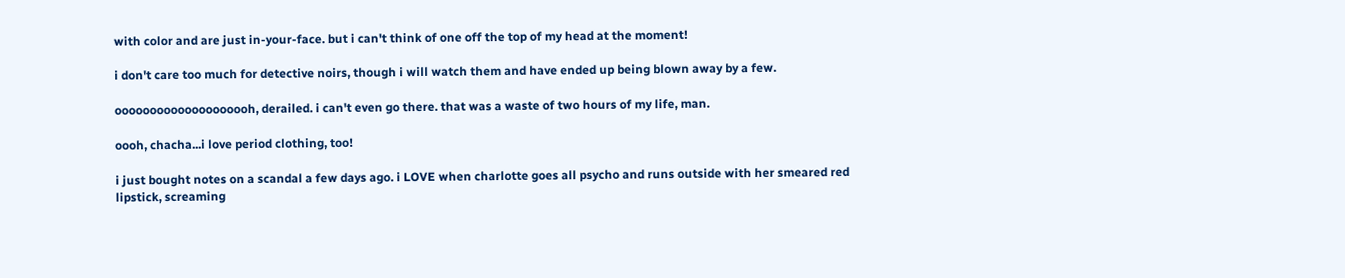with color and are just in-your-face. but i can't think of one off the top of my head at the moment!

i don't care too much for detective noirs, though i will watch them and have ended up being blown away by a few.

oooooooooooooooooooh, derailed. i can't even go there. that was a waste of two hours of my life, man.

oooh, chacha...i love period clothing, too!

i just bought notes on a scandal a few days ago. i LOVE when charlotte goes all psycho and runs outside with her smeared red lipstick, screaming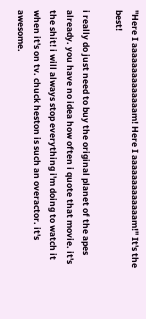"Here I aaaaaaaaaaaaaam! Here I aaaaaaaaaaaaam!" It's the best!

i really do just need to buy the original planet of the apes already. you have no idea how often i quote that movie. it's the shit! i will always stop everything i'm doing to watch it when it's on tv. chuck heston is such an overactor. it's awesome.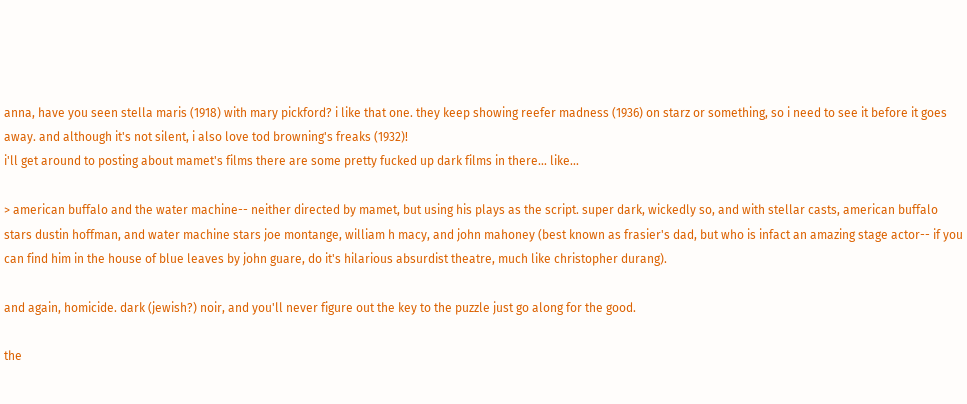anna, have you seen stella maris (1918) with mary pickford? i like that one. they keep showing reefer madness (1936) on starz or something, so i need to see it before it goes away. and although it's not silent, i also love tod browning's freaks (1932)!
i'll get around to posting about mamet's films there are some pretty fucked up dark films in there... like...

> american buffalo and the water machine-- neither directed by mamet, but using his plays as the script. super dark, wickedly so, and with stellar casts, american buffalo stars dustin hoffman, and water machine stars joe montange, william h macy, and john mahoney (best known as frasier's dad, but who is infact an amazing stage actor-- if you can find him in the house of blue leaves by john guare, do it's hilarious absurdist theatre, much like christopher durang).

and again, homicide. dark (jewish?) noir, and you'll never figure out the key to the puzzle just go along for the good.

the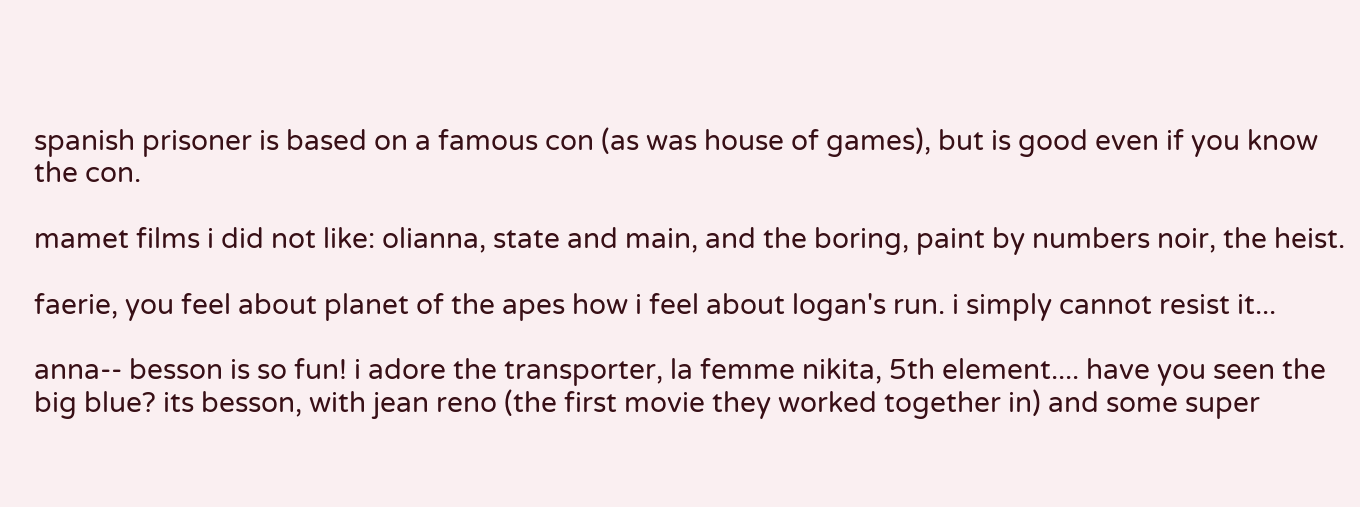spanish prisoner is based on a famous con (as was house of games), but is good even if you know the con.

mamet films i did not like: olianna, state and main, and the boring, paint by numbers noir, the heist.

faerie, you feel about planet of the apes how i feel about logan's run. i simply cannot resist it...

anna-- besson is so fun! i adore the transporter, la femme nikita, 5th element.... have you seen the big blue? its besson, with jean reno (the first movie they worked together in) and some super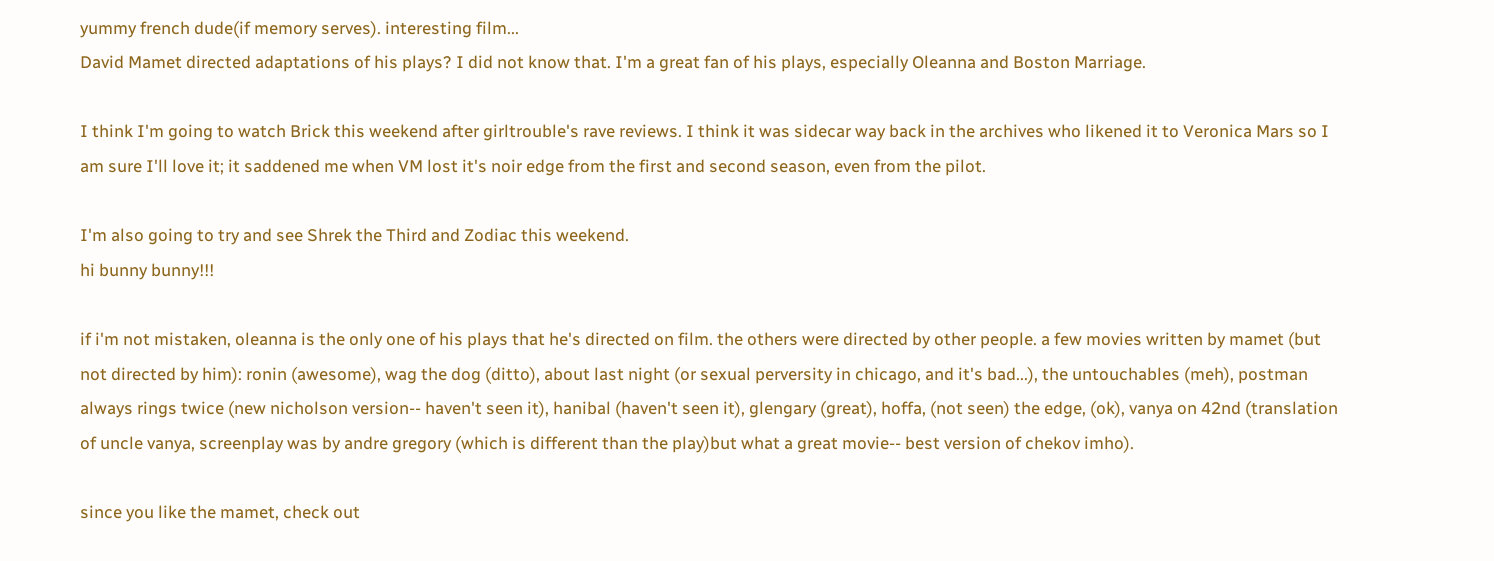yummy french dude(if memory serves). interesting film...
David Mamet directed adaptations of his plays? I did not know that. I'm a great fan of his plays, especially Oleanna and Boston Marriage.

I think I'm going to watch Brick this weekend after girltrouble's rave reviews. I think it was sidecar way back in the archives who likened it to Veronica Mars so I am sure I'll love it; it saddened me when VM lost it's noir edge from the first and second season, even from the pilot.

I'm also going to try and see Shrek the Third and Zodiac this weekend.
hi bunny bunny!!!

if i'm not mistaken, oleanna is the only one of his plays that he's directed on film. the others were directed by other people. a few movies written by mamet (but not directed by him): ronin (awesome), wag the dog (ditto), about last night (or sexual perversity in chicago, and it's bad...), the untouchables (meh), postman always rings twice (new nicholson version-- haven't seen it), hanibal (haven't seen it), glengary (great), hoffa, (not seen) the edge, (ok), vanya on 42nd (translation of uncle vanya, screenplay was by andre gregory (which is different than the play)but what a great movie-- best version of chekov imho).

since you like the mamet, check out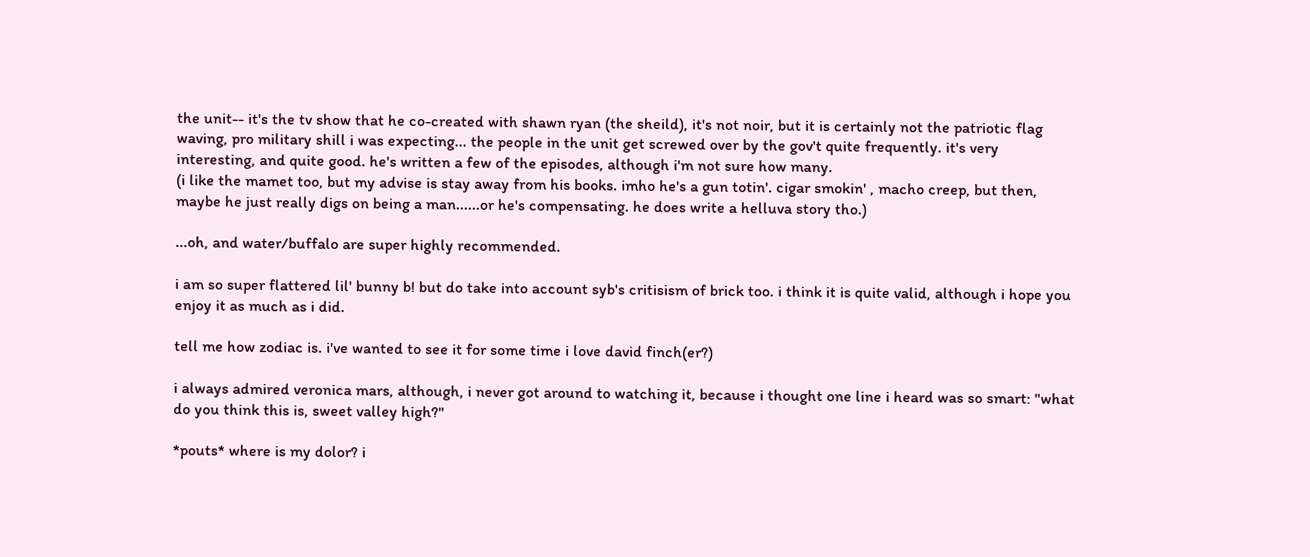the unit-- it's the tv show that he co-created with shawn ryan (the sheild), it's not noir, but it is certainly not the patriotic flag waving, pro military shill i was expecting... the people in the unit get screwed over by the gov't quite frequently. it's very interesting, and quite good. he's written a few of the episodes, although i'm not sure how many.
(i like the mamet too, but my advise is stay away from his books. imho he's a gun totin'. cigar smokin' , macho creep, but then, maybe he just really digs on being a man......or he's compensating. he does write a helluva story tho.)

...oh, and water/buffalo are super highly recommended.

i am so super flattered lil' bunny b! but do take into account syb's critisism of brick too. i think it is quite valid, although i hope you enjoy it as much as i did.

tell me how zodiac is. i've wanted to see it for some time i love david finch(er?)

i always admired veronica mars, although, i never got around to watching it, because i thought one line i heard was so smart: "what do you think this is, sweet valley high?"

*pouts* where is my dolor? i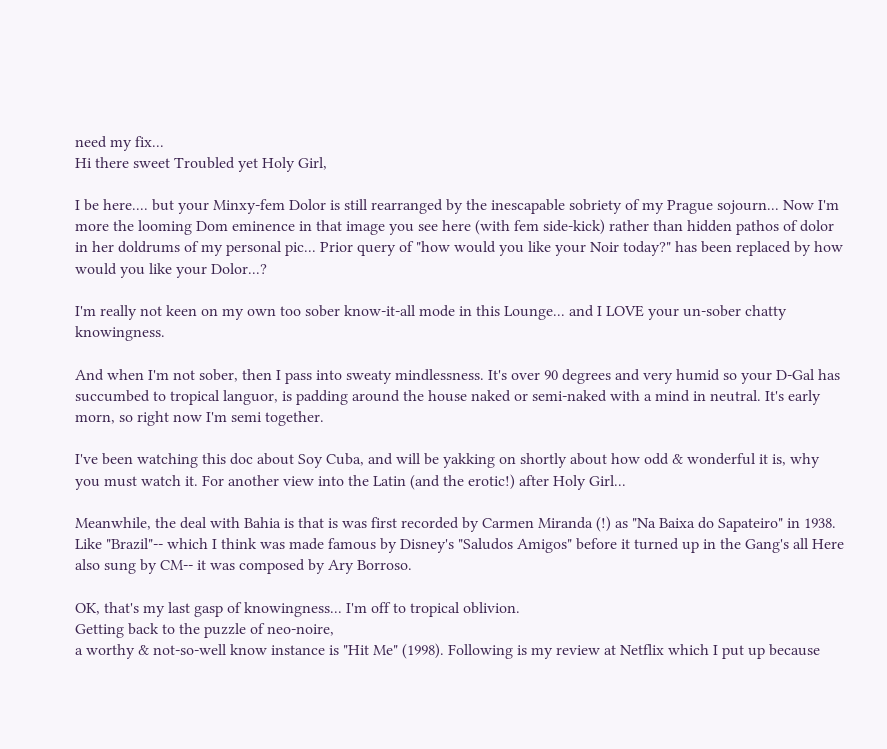need my fix...
Hi there sweet Troubled yet Holy Girl,

I be here.... but your Minxy-fem Dolor is still rearranged by the inescapable sobriety of my Prague sojourn... Now I'm more the looming Dom eminence in that image you see here (with fem side-kick) rather than hidden pathos of dolor in her doldrums of my personal pic... Prior query of "how would you like your Noir today?" has been replaced by how would you like your Dolor...?

I'm really not keen on my own too sober know-it-all mode in this Lounge... and I LOVE your un-sober chatty knowingness.

And when I'm not sober, then I pass into sweaty mindlessness. It's over 90 degrees and very humid so your D-Gal has succumbed to tropical languor, is padding around the house naked or semi-naked with a mind in neutral. It's early morn, so right now I'm semi together.

I've been watching this doc about Soy Cuba, and will be yakking on shortly about how odd & wonderful it is, why you must watch it. For another view into the Latin (and the erotic!) after Holy Girl...

Meanwhile, the deal with Bahia is that is was first recorded by Carmen Miranda (!) as "Na Baixa do Sapateiro" in 1938. Like "Brazil"-- which I think was made famous by Disney's "Saludos Amigos" before it turned up in the Gang's all Here also sung by CM-- it was composed by Ary Borroso.

OK, that's my last gasp of knowingness... I'm off to tropical oblivion.
Getting back to the puzzle of neo-noire,
a worthy & not-so-well know instance is "Hit Me" (1998). Following is my review at Netflix which I put up because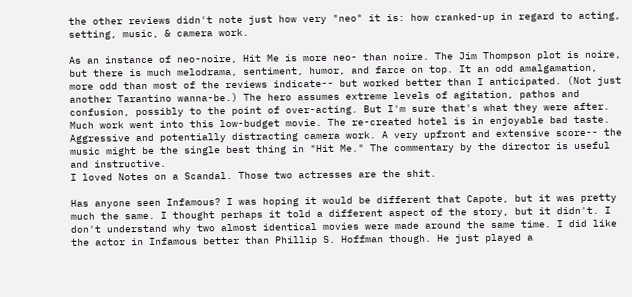the other reviews didn't note just how very "neo" it is: how cranked-up in regard to acting, setting, music, & camera work.

As an instance of neo-noire, Hit Me is more neo- than noire. The Jim Thompson plot is noire, but there is much melodrama, sentiment, humor, and farce on top. It an odd amalgamation, more odd than most of the reviews indicate-- but worked better than I anticipated. (Not just another Tarantino wanna-be.) The hero assumes extreme levels of agitation, pathos and confusion, possibly to the point of over-acting. But I'm sure that's what they were after. Much work went into this low-budget movie. The re-created hotel is in enjoyable bad taste. Aggressive and potentially distracting camera work. A very upfront and extensive score-- the music might be the single best thing in "Hit Me." The commentary by the director is useful and instructive.
I loved Notes on a Scandal. Those two actresses are the shit.

Has anyone seen Infamous? I was hoping it would be different that Capote, but it was pretty much the same. I thought perhaps it told a different aspect of the story, but it didn't. I don't understand why two almost identical movies were made around the same time. I did like the actor in Infamous better than Phillip S. Hoffman though. He just played a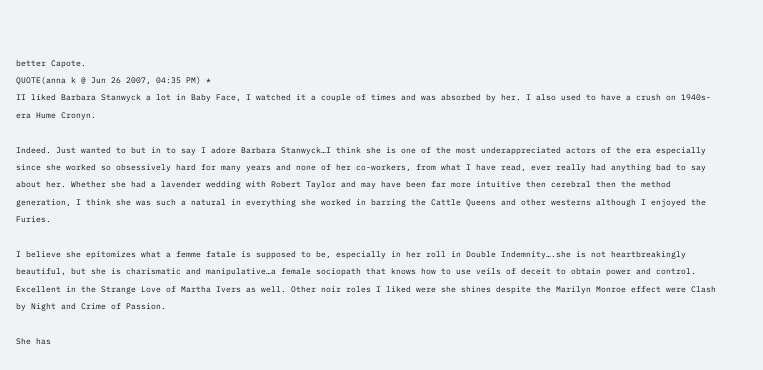better Capote.
QUOTE(anna k @ Jun 26 2007, 04:35 PM) *
II liked Barbara Stanwyck a lot in Baby Face, I watched it a couple of times and was absorbed by her. I also used to have a crush on 1940s-era Hume Cronyn.

Indeed. Just wanted to but in to say I adore Barbara Stanwyck…I think she is one of the most underappreciated actors of the era especially since she worked so obsessively hard for many years and none of her co-workers, from what I have read, ever really had anything bad to say about her. Whether she had a lavender wedding with Robert Taylor and may have been far more intuitive then cerebral then the method generation, I think she was such a natural in everything she worked in barring the Cattle Queens and other westerns although I enjoyed the Furies.

I believe she epitomizes what a femme fatale is supposed to be, especially in her roll in Double Indemnity….she is not heartbreakingly beautiful, but she is charismatic and manipulative…a female sociopath that knows how to use veils of deceit to obtain power and control. Excellent in the Strange Love of Martha Ivers as well. Other noir roles I liked were she shines despite the Marilyn Monroe effect were Clash by Night and Crime of Passion.

She has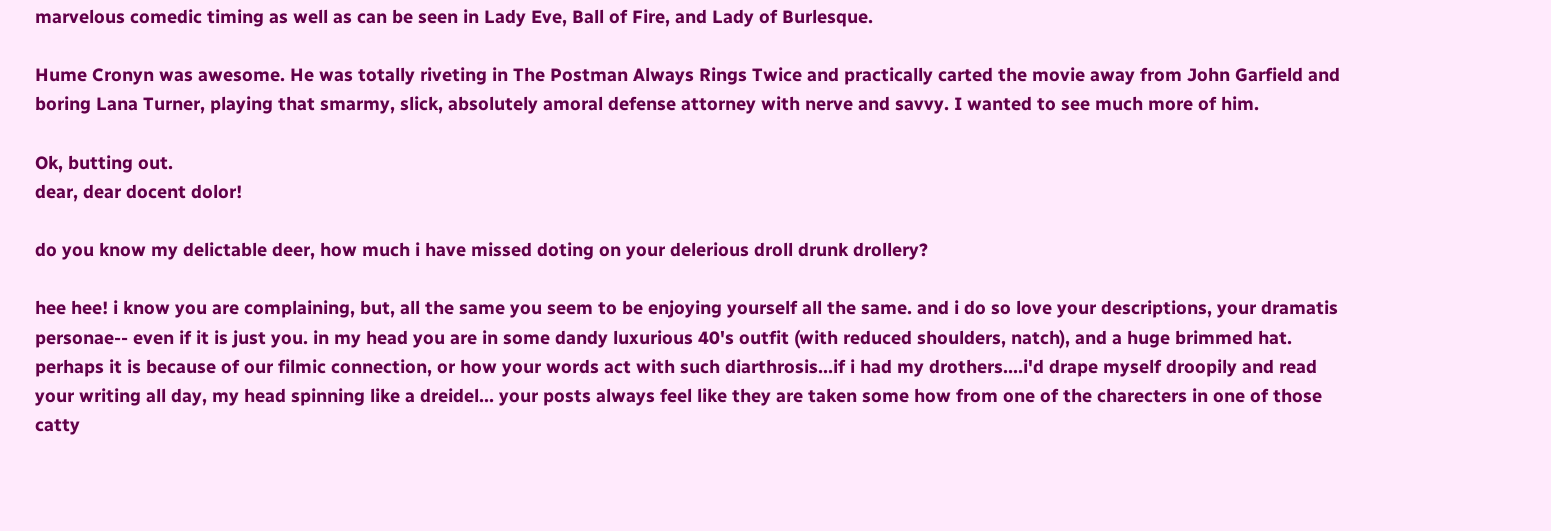marvelous comedic timing as well as can be seen in Lady Eve, Ball of Fire, and Lady of Burlesque.

Hume Cronyn was awesome. He was totally riveting in The Postman Always Rings Twice and practically carted the movie away from John Garfield and boring Lana Turner, playing that smarmy, slick, absolutely amoral defense attorney with nerve and savvy. I wanted to see much more of him.

Ok, butting out.
dear, dear docent dolor!

do you know my delictable deer, how much i have missed doting on your delerious droll drunk drollery?

hee hee! i know you are complaining, but, all the same you seem to be enjoying yourself all the same. and i do so love your descriptions, your dramatis personae-- even if it is just you. in my head you are in some dandy luxurious 40's outfit (with reduced shoulders, natch), and a huge brimmed hat. perhaps it is because of our filmic connection, or how your words act with such diarthrosis...if i had my drothers....i'd drape myself droopily and read your writing all day, my head spinning like a dreidel... your posts always feel like they are taken some how from one of the charecters in one of those catty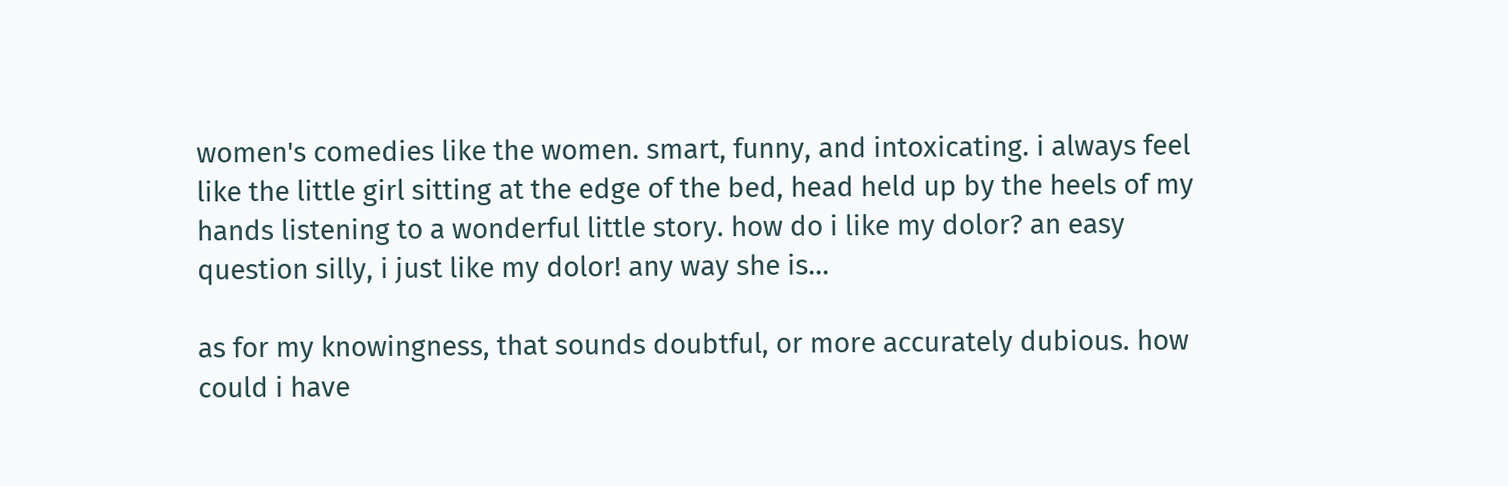women's comedies like the women. smart, funny, and intoxicating. i always feel like the little girl sitting at the edge of the bed, head held up by the heels of my hands listening to a wonderful little story. how do i like my dolor? an easy question silly, i just like my dolor! any way she is...

as for my knowingness, that sounds doubtful, or more accurately dubious. how could i have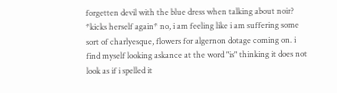forgetten devil with the blue dress when talking about noir? *kicks herself again* no, i am feeling like i am suffering some sort of charlyesque, flowers for algernon dotage coming on. i find myself looking askance at the word "is" thinking it does not look as if i spelled it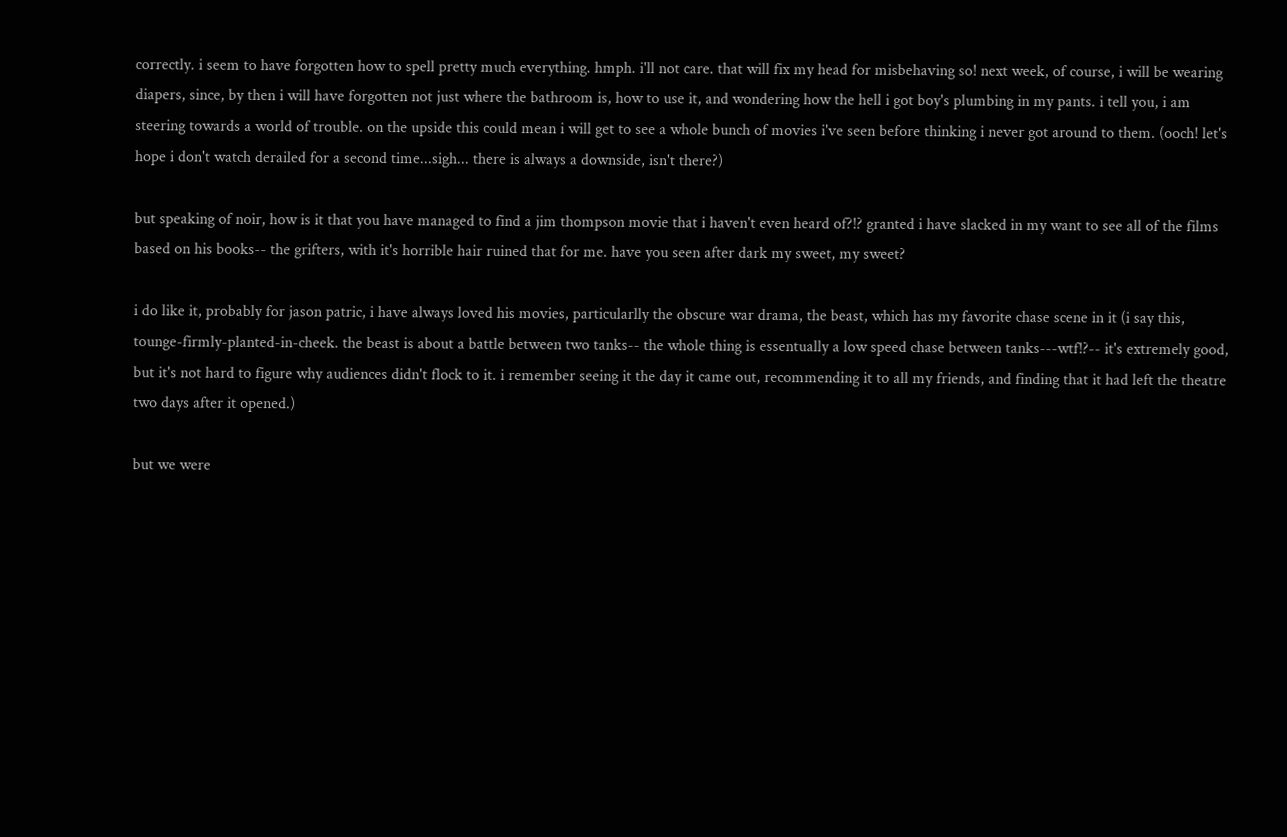correctly. i seem to have forgotten how to spell pretty much everything. hmph. i'll not care. that will fix my head for misbehaving so! next week, of course, i will be wearing diapers, since, by then i will have forgotten not just where the bathroom is, how to use it, and wondering how the hell i got boy's plumbing in my pants. i tell you, i am steering towards a world of trouble. on the upside this could mean i will get to see a whole bunch of movies i've seen before thinking i never got around to them. (ooch! let's hope i don't watch derailed for a second time...sigh... there is always a downside, isn't there?)

but speaking of noir, how is it that you have managed to find a jim thompson movie that i haven't even heard of?!? granted i have slacked in my want to see all of the films based on his books-- the grifters, with it's horrible hair ruined that for me. have you seen after dark my sweet, my sweet?

i do like it, probably for jason patric, i have always loved his movies, particularlly the obscure war drama, the beast, which has my favorite chase scene in it (i say this, tounge-firmly-planted-in-cheek. the beast is about a battle between two tanks-- the whole thing is essentually a low speed chase between tanks---wtf!?-- it's extremely good, but it's not hard to figure why audiences didn't flock to it. i remember seeing it the day it came out, recommending it to all my friends, and finding that it had left the theatre two days after it opened.)

but we were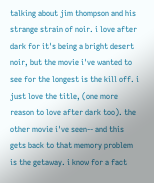talking about jim thompson and his strange strain of noir. i love after dark for it's being a bright desert noir, but the movie i've wanted to see for the longest is the kill off. i just love the title, (one more reason to love after dark too). the other movie i've seen-- and this gets back to that memory problem is the getaway. i know for a fact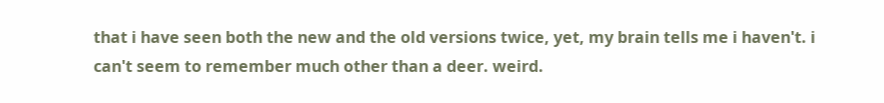that i have seen both the new and the old versions twice, yet, my brain tells me i haven't. i can't seem to remember much other than a deer. weird.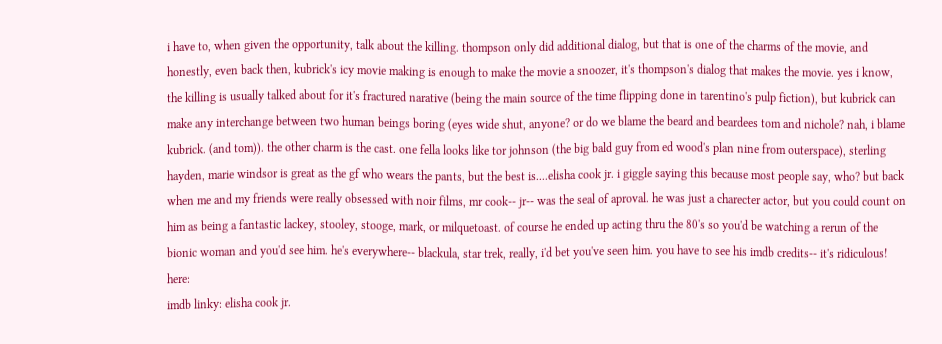i have to, when given the opportunity, talk about the killing. thompson only did additional dialog, but that is one of the charms of the movie, and honestly, even back then, kubrick's icy movie making is enough to make the movie a snoozer, it's thompson's dialog that makes the movie. yes i know, the killing is usually talked about for it's fractured narative (being the main source of the time flipping done in tarentino's pulp fiction), but kubrick can make any interchange between two human beings boring (eyes wide shut, anyone? or do we blame the beard and beardees tom and nichole? nah, i blame kubrick. (and tom)). the other charm is the cast. one fella looks like tor johnson (the big bald guy from ed wood's plan nine from outerspace), sterling hayden, marie windsor is great as the gf who wears the pants, but the best is....elisha cook jr. i giggle saying this because most people say, who? but back when me and my friends were really obsessed with noir films, mr cook-- jr-- was the seal of aproval. he was just a charecter actor, but you could count on him as being a fantastic lackey, stooley, stooge, mark, or milquetoast. of course he ended up acting thru the 80's so you'd be watching a rerun of the bionic woman and you'd see him. he's everywhere-- blackula, star trek, really, i'd bet you've seen him. you have to see his imdb credits-- it's ridiculous! here:
imdb linky: elisha cook jr.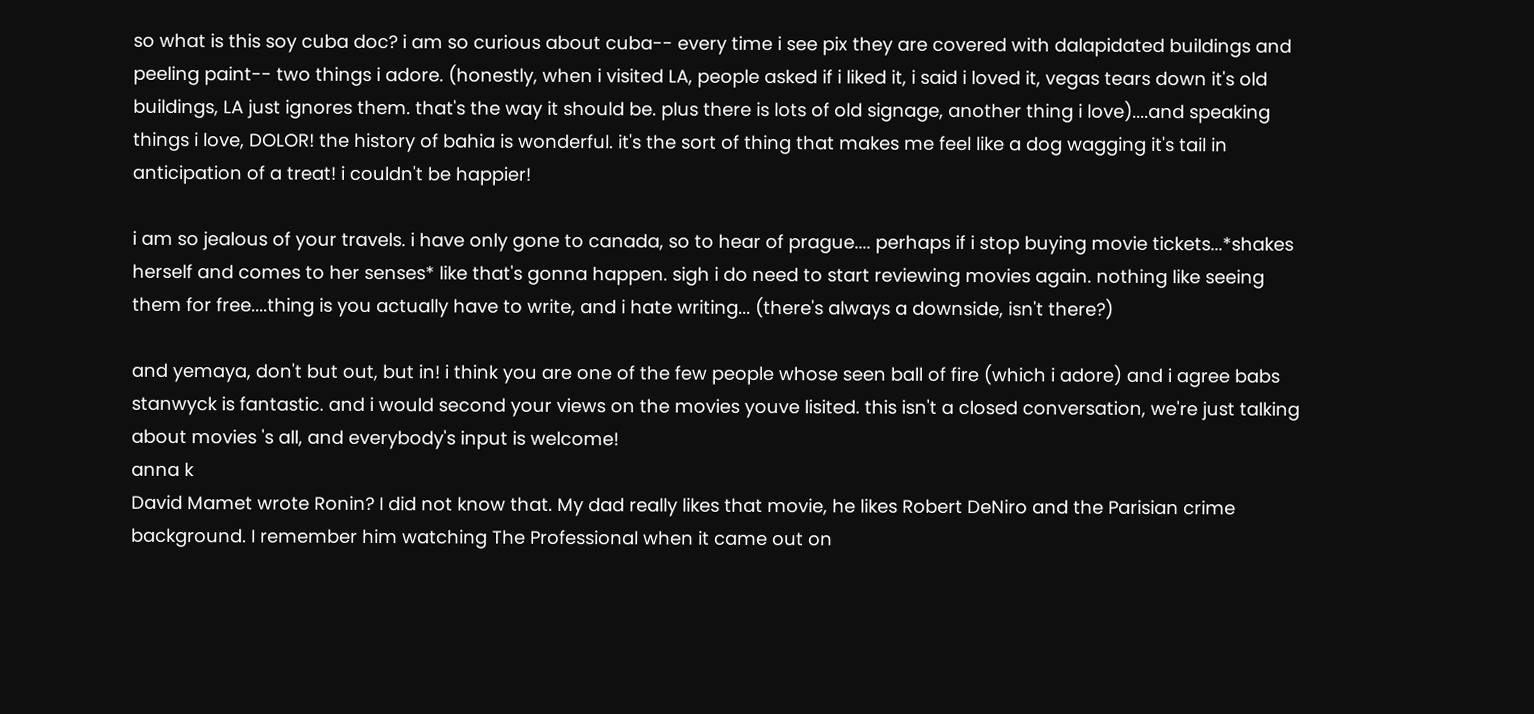so what is this soy cuba doc? i am so curious about cuba-- every time i see pix they are covered with dalapidated buildings and peeling paint-- two things i adore. (honestly, when i visited LA, people asked if i liked it, i said i loved it, vegas tears down it's old buildings, LA just ignores them. that's the way it should be. plus there is lots of old signage, another thing i love)....and speaking things i love, DOLOR! the history of bahia is wonderful. it's the sort of thing that makes me feel like a dog wagging it's tail in anticipation of a treat! i couldn't be happier!

i am so jealous of your travels. i have only gone to canada, so to hear of prague.... perhaps if i stop buying movie tickets...*shakes herself and comes to her senses* like that's gonna happen. sigh i do need to start reviewing movies again. nothing like seeing them for free....thing is you actually have to write, and i hate writing... (there's always a downside, isn't there?)

and yemaya, don't but out, but in! i think you are one of the few people whose seen ball of fire (which i adore) and i agree babs stanwyck is fantastic. and i would second your views on the movies youve lisited. this isn't a closed conversation, we're just talking about movies 's all, and everybody's input is welcome!
anna k
David Mamet wrote Ronin? I did not know that. My dad really likes that movie, he likes Robert DeNiro and the Parisian crime background. I remember him watching The Professional when it came out on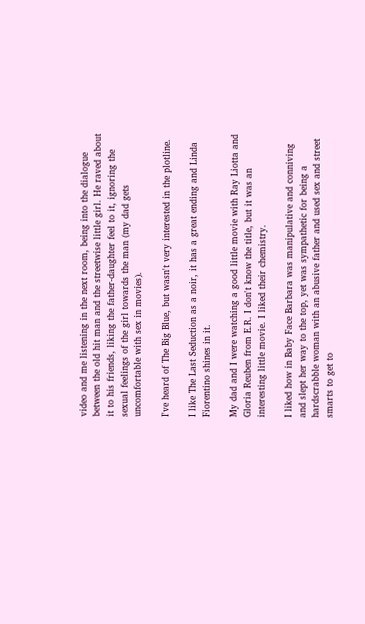video and me listening in the next room, being into the dialogue between the old hit man and the streetwise little girl. He raved about it to his friends, liking the father-daughter feel to it, ignoring the sexual feelings of the girl towards the man (my dad gets uncomfortable with sex in movies).

I've heard of The Big Blue, but wasn't very interested in the plotline.

I like The Last Seduction as a noir, it has a great ending and Linda Fiorentino shines in it.

My dad and I were watching a good little movie with Ray Liotta and Gloria Reuben from E.R. I don't know the title, but it was an interesting little movie. I liked their chemistry.

I liked how in Baby Face Barbara was manipulative and conniving and slept her way to the top, yet was sympathetic for being a hardscrabble woman with an abusive father and used sex and street smarts to get to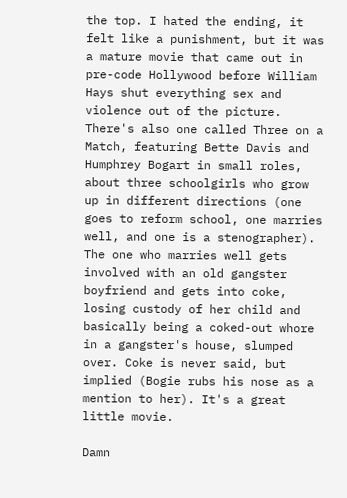the top. I hated the ending, it felt like a punishment, but it was a mature movie that came out in pre-code Hollywood before William Hays shut everything sex and violence out of the picture. There's also one called Three on a Match, featuring Bette Davis and Humphrey Bogart in small roles, about three schoolgirls who grow up in different directions (one goes to reform school, one marries well, and one is a stenographer). The one who marries well gets involved with an old gangster boyfriend and gets into coke, losing custody of her child and basically being a coked-out whore in a gangster's house, slumped over. Coke is never said, but implied (Bogie rubs his nose as a mention to her). It's a great little movie.

Damn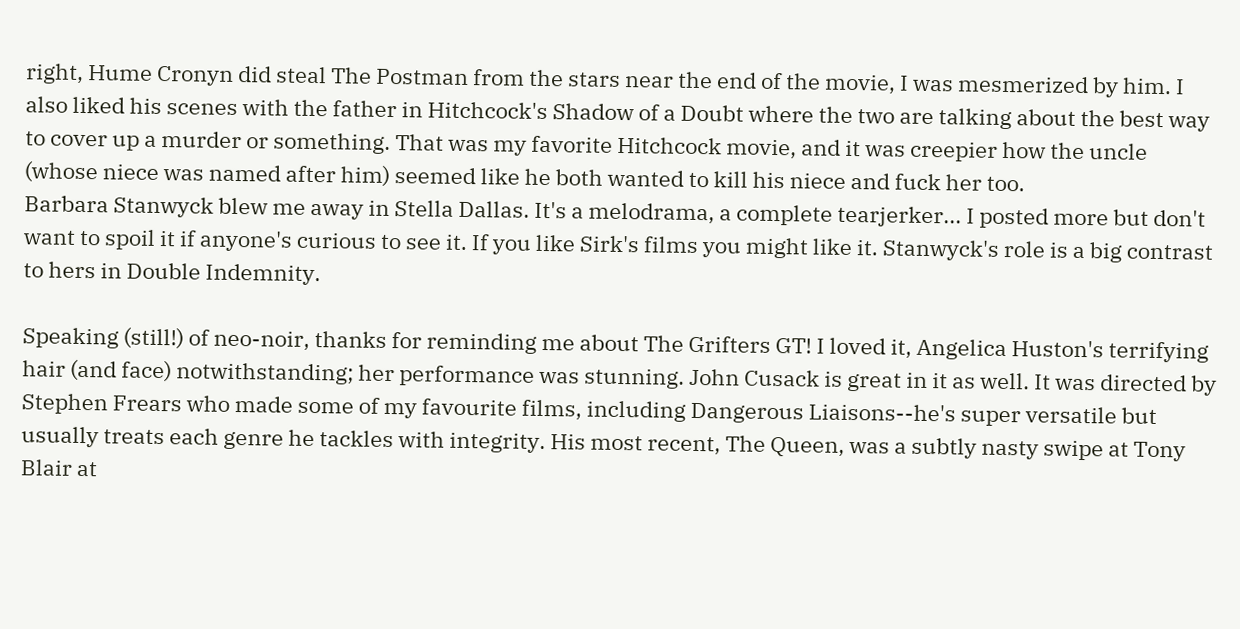right, Hume Cronyn did steal The Postman from the stars near the end of the movie, I was mesmerized by him. I also liked his scenes with the father in Hitchcock's Shadow of a Doubt where the two are talking about the best way to cover up a murder or something. That was my favorite Hitchcock movie, and it was creepier how the uncle (whose niece was named after him) seemed like he both wanted to kill his niece and fuck her too.
Barbara Stanwyck blew me away in Stella Dallas. It's a melodrama, a complete tearjerker... I posted more but don't want to spoil it if anyone's curious to see it. If you like Sirk's films you might like it. Stanwyck's role is a big contrast to hers in Double Indemnity.

Speaking (still!) of neo-noir, thanks for reminding me about The Grifters GT! I loved it, Angelica Huston's terrifying hair (and face) notwithstanding; her performance was stunning. John Cusack is great in it as well. It was directed by Stephen Frears who made some of my favourite films, including Dangerous Liaisons--he's super versatile but usually treats each genre he tackles with integrity. His most recent, The Queen, was a subtly nasty swipe at Tony Blair at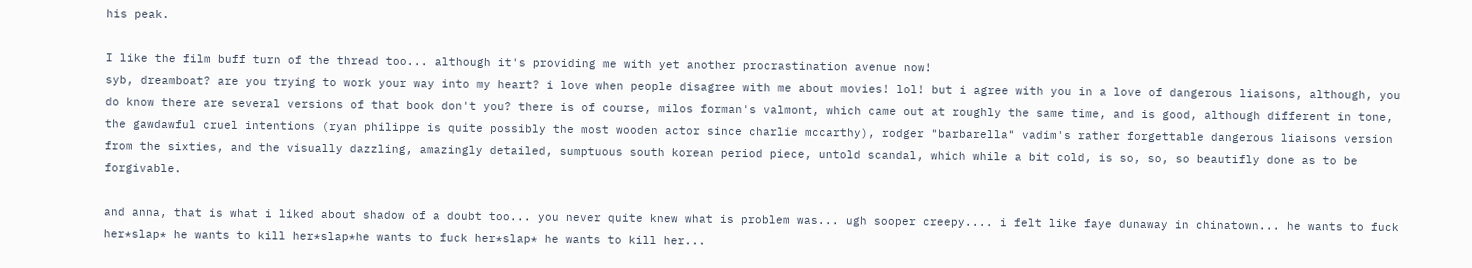his peak.

I like the film buff turn of the thread too... although it's providing me with yet another procrastination avenue now!
syb, dreamboat? are you trying to work your way into my heart? i love when people disagree with me about movies! lol! but i agree with you in a love of dangerous liaisons, although, you do know there are several versions of that book don't you? there is of course, milos forman's valmont, which came out at roughly the same time, and is good, although different in tone, the gawdawful cruel intentions (ryan philippe is quite possibly the most wooden actor since charlie mccarthy), rodger "barbarella" vadim's rather forgettable dangerous liaisons version from the sixties, and the visually dazzling, amazingly detailed, sumptuous south korean period piece, untold scandal, which while a bit cold, is so, so, so beautifly done as to be forgivable.

and anna, that is what i liked about shadow of a doubt too... you never quite knew what is problem was... ugh sooper creepy.... i felt like faye dunaway in chinatown... he wants to fuck her*slap* he wants to kill her*slap*he wants to fuck her*slap* he wants to kill her...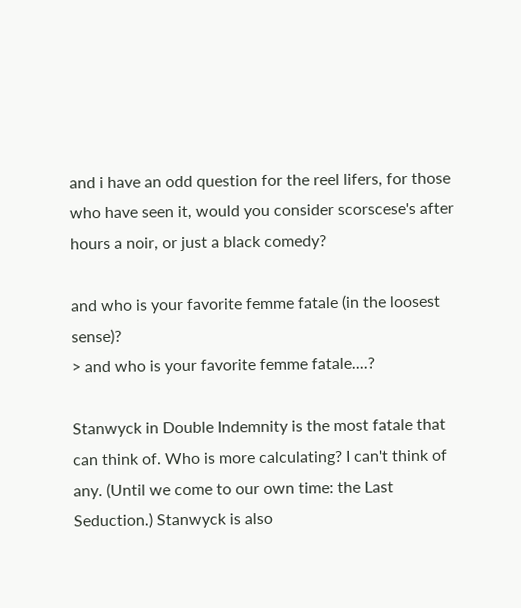and i have an odd question for the reel lifers, for those who have seen it, would you consider scorscese's after hours a noir, or just a black comedy?

and who is your favorite femme fatale (in the loosest sense)?
> and who is your favorite femme fatale....?

Stanwyck in Double Indemnity is the most fatale that can think of. Who is more calculating? I can't think of any. (Until we come to our own time: the Last Seduction.) Stanwyck is also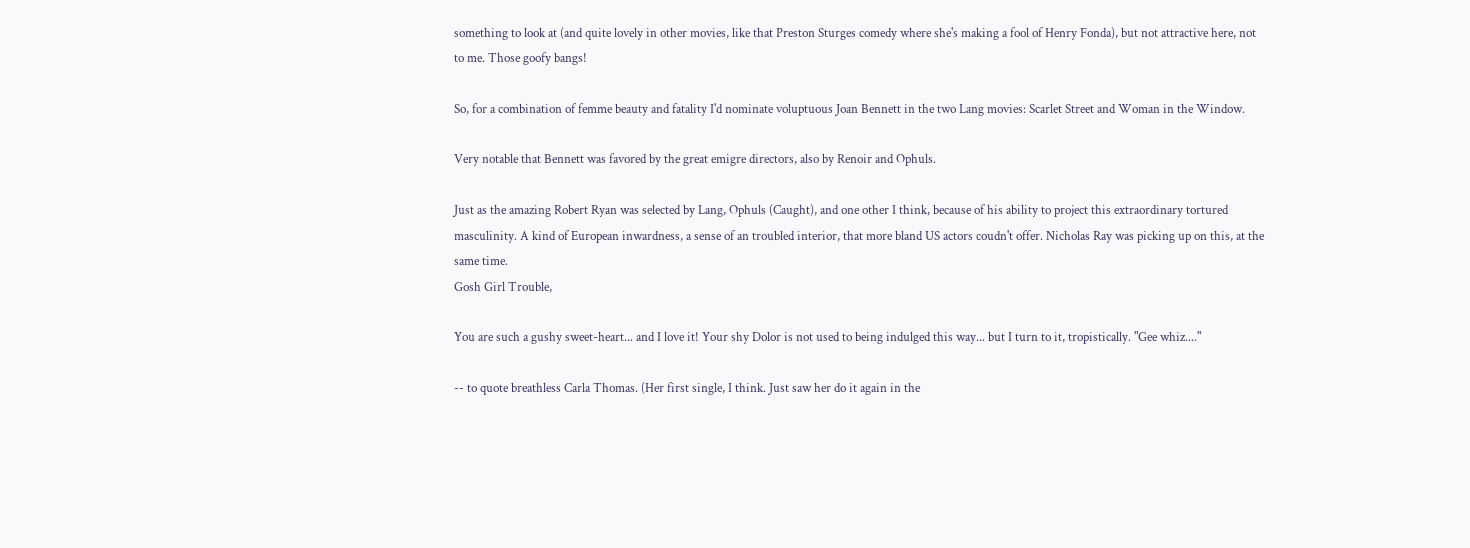something to look at (and quite lovely in other movies, like that Preston Sturges comedy where she's making a fool of Henry Fonda), but not attractive here, not to me. Those goofy bangs!

So, for a combination of femme beauty and fatality I'd nominate voluptuous Joan Bennett in the two Lang movies: Scarlet Street and Woman in the Window.

Very notable that Bennett was favored by the great emigre directors, also by Renoir and Ophuls.

Just as the amazing Robert Ryan was selected by Lang, Ophuls (Caught), and one other I think, because of his ability to project this extraordinary tortured masculinity. A kind of European inwardness, a sense of an troubled interior, that more bland US actors coudn't offer. Nicholas Ray was picking up on this, at the same time.
Gosh Girl Trouble,

You are such a gushy sweet-heart... and I love it! Your shy Dolor is not used to being indulged this way... but I turn to it, tropistically. "Gee whiz...."

-- to quote breathless Carla Thomas. (Her first single, I think. Just saw her do it again in the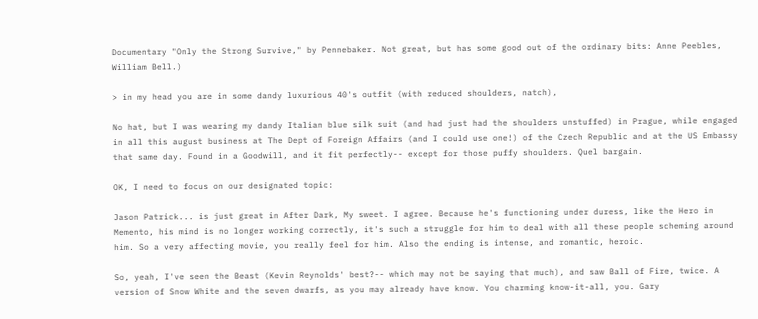Documentary "Only the Strong Survive," by Pennebaker. Not great, but has some good out of the ordinary bits: Anne Peebles, William Bell.)

> in my head you are in some dandy luxurious 40's outfit (with reduced shoulders, natch),

No hat, but I was wearing my dandy Italian blue silk suit (and had just had the shoulders unstuffed) in Prague, while engaged in all this august business at The Dept of Foreign Affairs (and I could use one!) of the Czech Republic and at the US Embassy that same day. Found in a Goodwill, and it fit perfectly-- except for those puffy shoulders. Quel bargain.

OK, I need to focus on our designated topic:

Jason Patrick... is just great in After Dark, My sweet. I agree. Because he's functioning under duress, like the Hero in Memento, his mind is no longer working correctly, it's such a struggle for him to deal with all these people scheming around him. So a very affecting movie, you really feel for him. Also the ending is intense, and romantic, heroic.

So, yeah, I've seen the Beast (Kevin Reynolds' best?-- which may not be saying that much), and saw Ball of Fire, twice. A version of Snow White and the seven dwarfs, as you may already have know. You charming know-it-all, you. Gary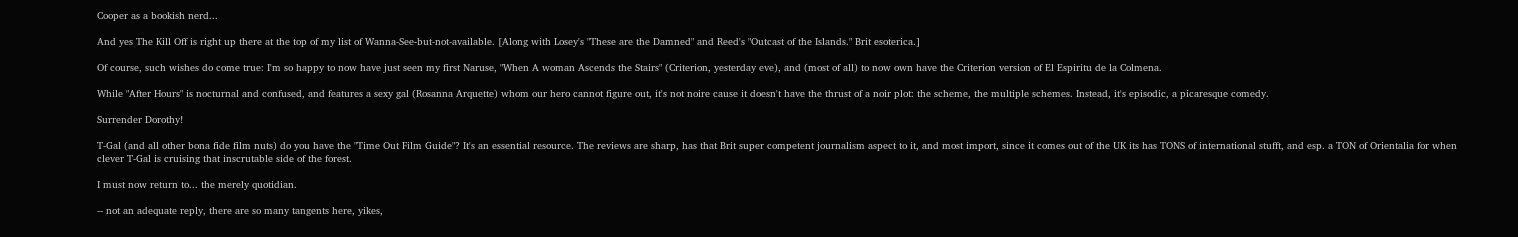Cooper as a bookish nerd...

And yes The Kill Off is right up there at the top of my list of Wanna-See-but-not-available. [Along with Losey's "These are the Damned" and Reed's "Outcast of the Islands." Brit esoterica.]

Of course, such wishes do come true: I'm so happy to now have just seen my first Naruse, "When A woman Ascends the Stairs" (Criterion, yesterday eve), and (most of all) to now own have the Criterion version of El Espiritu de la Colmena.

While "After Hours" is nocturnal and confused, and features a sexy gal (Rosanna Arquette) whom our hero cannot figure out, it's not noire cause it doesn't have the thrust of a noir plot: the scheme, the multiple schemes. Instead, it's episodic, a picaresque comedy.

Surrender Dorothy!

T-Gal (and all other bona fide film nuts) do you have the "Time Out Film Guide"? It's an essential resource. The reviews are sharp, has that Brit super competent journalism aspect to it, and most import, since it comes out of the UK its has TONS of international stufft, and esp. a TON of Orientalia for when clever T-Gal is cruising that inscrutable side of the forest.

I must now return to... the merely quotidian.

-- not an adequate reply, there are so many tangents here, yikes,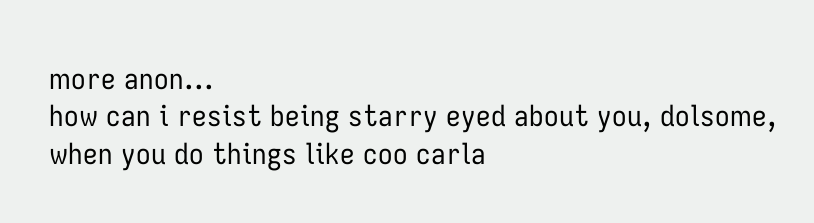more anon...
how can i resist being starry eyed about you, dolsome, when you do things like coo carla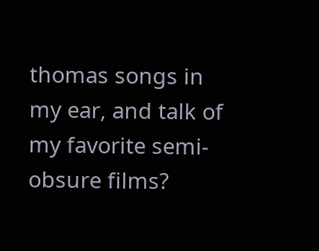thomas songs in my ear, and talk of my favorite semi-obsure films?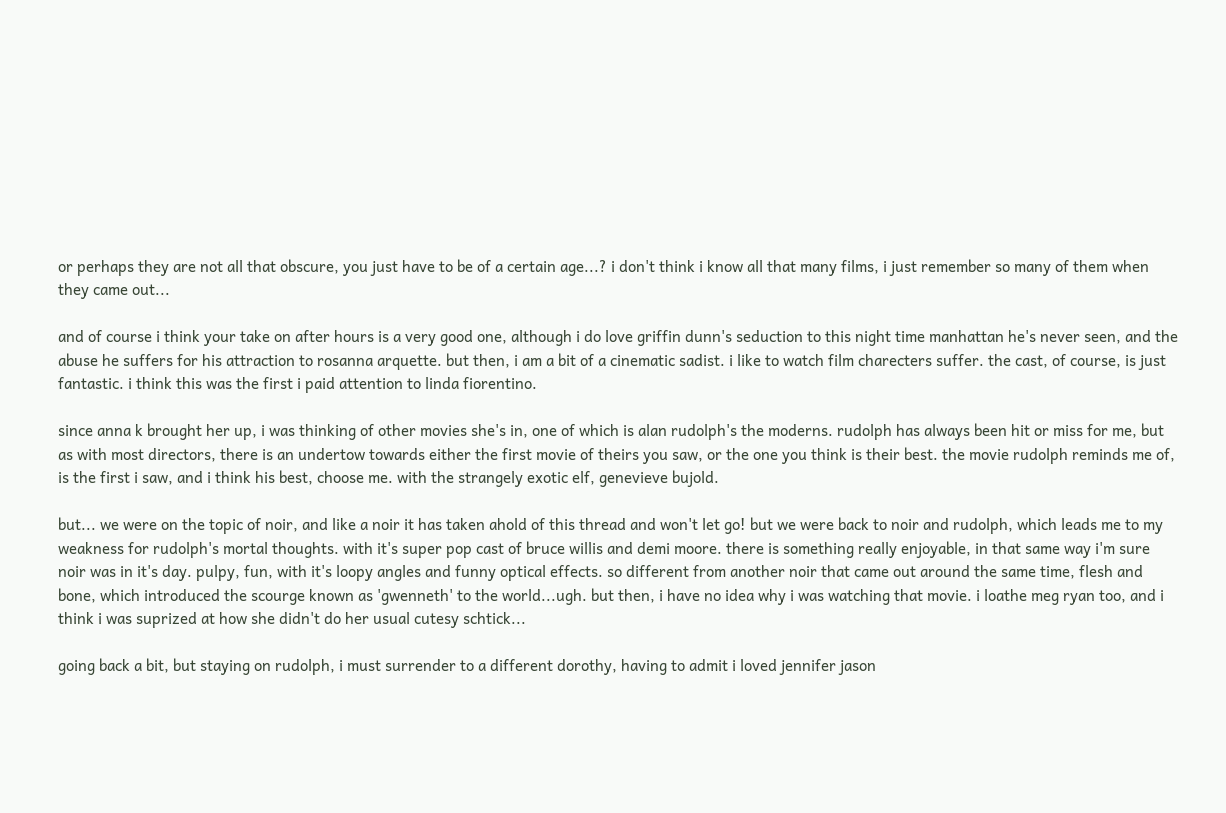or perhaps they are not all that obscure, you just have to be of a certain age...? i don't think i know all that many films, i just remember so many of them when they came out...

and of course i think your take on after hours is a very good one, although i do love griffin dunn's seduction to this night time manhattan he's never seen, and the abuse he suffers for his attraction to rosanna arquette. but then, i am a bit of a cinematic sadist. i like to watch film charecters suffer. the cast, of course, is just fantastic. i think this was the first i paid attention to linda fiorentino.

since anna k brought her up, i was thinking of other movies she's in, one of which is alan rudolph's the moderns. rudolph has always been hit or miss for me, but as with most directors, there is an undertow towards either the first movie of theirs you saw, or the one you think is their best. the movie rudolph reminds me of, is the first i saw, and i think his best, choose me. with the strangely exotic elf, genevieve bujold.

but... we were on the topic of noir, and like a noir it has taken ahold of this thread and won't let go! but we were back to noir and rudolph, which leads me to my weakness for rudolph's mortal thoughts. with it's super pop cast of bruce willis and demi moore. there is something really enjoyable, in that same way i'm sure noir was in it's day. pulpy, fun, with it's loopy angles and funny optical effects. so different from another noir that came out around the same time, flesh and bone, which introduced the scourge known as 'gwenneth' to the world...ugh. but then, i have no idea why i was watching that movie. i loathe meg ryan too, and i think i was suprized at how she didn't do her usual cutesy schtick...

going back a bit, but staying on rudolph, i must surrender to a different dorothy, having to admit i loved jennifer jason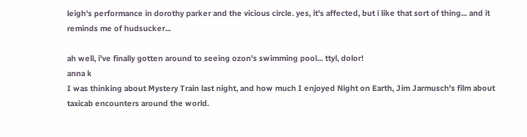leigh's performance in dorothy parker and the vicious circle. yes, it's affected, but i like that sort of thing... and it reminds me of hudsucker...

ah well, i've finally gotten around to seeing ozon's swimming pool... ttyl, dolor!
anna k
I was thinking about Mystery Train last night, and how much I enjoyed Night on Earth, Jim Jarmusch's film about taxicab encounters around the world.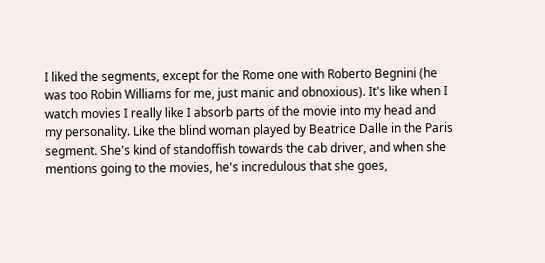I liked the segments, except for the Rome one with Roberto Begnini (he was too Robin Williams for me, just manic and obnoxious). It's like when I watch movies I really like I absorb parts of the movie into my head and my personality. Like the blind woman played by Beatrice Dalle in the Paris segment. She's kind of standoffish towards the cab driver, and when she mentions going to the movies, he's incredulous that she goes,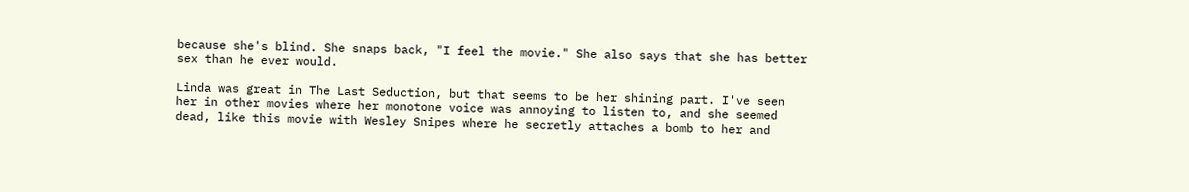because she's blind. She snaps back, "I feel the movie." She also says that she has better sex than he ever would.

Linda was great in The Last Seduction, but that seems to be her shining part. I've seen her in other movies where her monotone voice was annoying to listen to, and she seemed dead, like this movie with Wesley Snipes where he secretly attaches a bomb to her and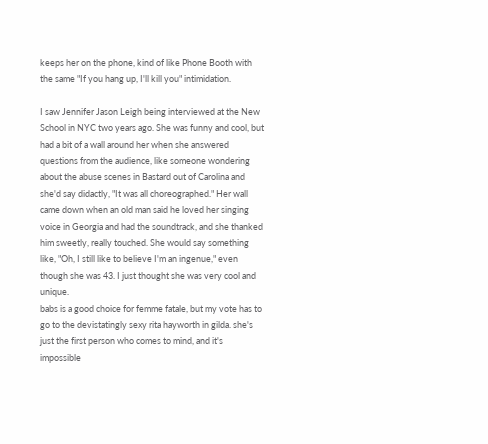keeps her on the phone, kind of like Phone Booth with the same "If you hang up, I'll kill you" intimidation.

I saw Jennifer Jason Leigh being interviewed at the New School in NYC two years ago. She was funny and cool, but had a bit of a wall around her when she answered questions from the audience, like someone wondering about the abuse scenes in Bastard out of Carolina and she'd say didactly, "It was all choreographed." Her wall came down when an old man said he loved her singing voice in Georgia and had the soundtrack, and she thanked him sweetly, really touched. She would say something like, "Oh, I still like to believe I'm an ingenue," even though she was 43. I just thought she was very cool and unique.
babs is a good choice for femme fatale, but my vote has to go to the devistatingly sexy rita hayworth in gilda. she's just the first person who comes to mind, and it's impossible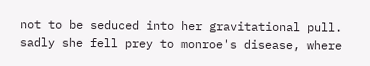not to be seduced into her gravitational pull. sadly she fell prey to monroe's disease, where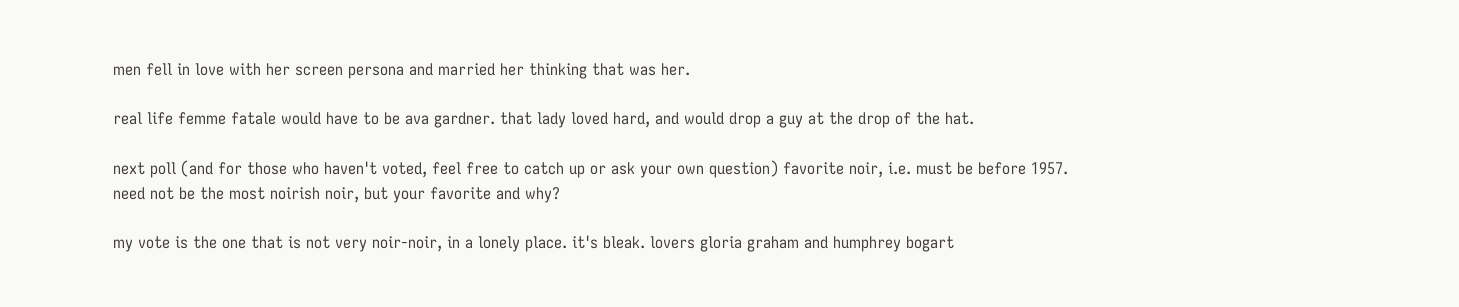men fell in love with her screen persona and married her thinking that was her.

real life femme fatale would have to be ava gardner. that lady loved hard, and would drop a guy at the drop of the hat.

next poll (and for those who haven't voted, feel free to catch up or ask your own question) favorite noir, i.e. must be before 1957. need not be the most noirish noir, but your favorite and why?

my vote is the one that is not very noir-noir, in a lonely place. it's bleak. lovers gloria graham and humphrey bogart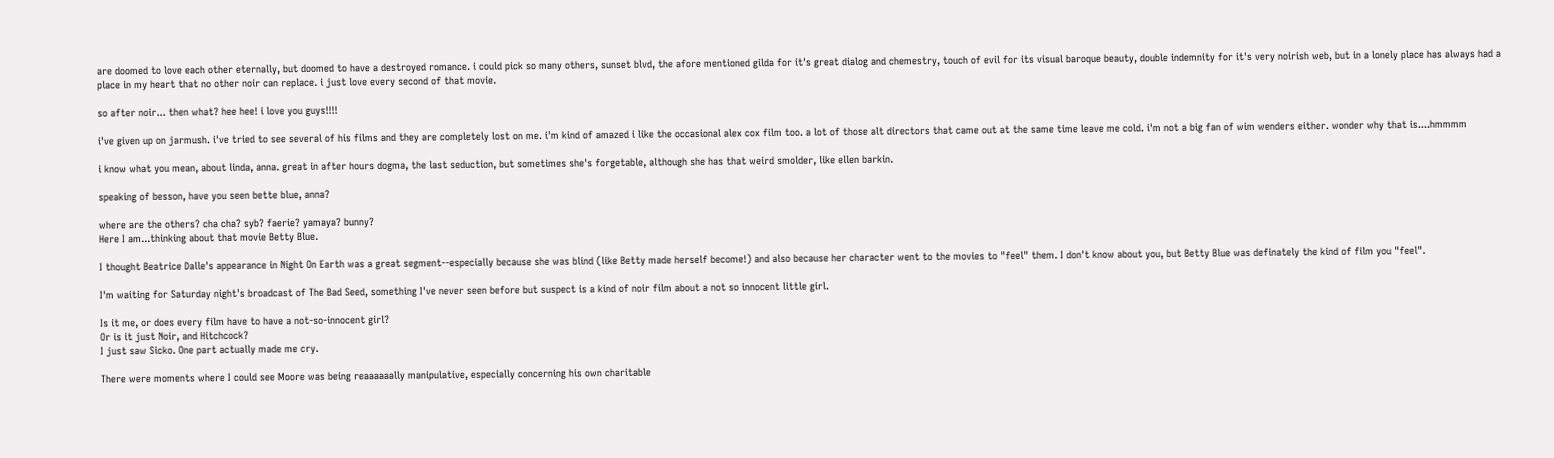are doomed to love each other eternally, but doomed to have a destroyed romance. i could pick so many others, sunset blvd, the afore mentioned gilda for it's great dialog and chemestry, touch of evil for its visual baroque beauty, double indemnity for it's very noirish web, but in a lonely place has always had a place in my heart that no other noir can replace. i just love every second of that movie.

so after noir... then what? hee hee! i love you guys!!!!

i've given up on jarmush. i've tried to see several of his films and they are completely lost on me. i'm kind of amazed i like the occasional alex cox film too. a lot of those alt directors that came out at the same time leave me cold. i'm not a big fan of wim wenders either. wonder why that is....hmmmm

i know what you mean, about linda, anna. great in after hours dogma, the last seduction, but sometimes she's forgetable, although she has that weird smolder, like ellen barkin.

speaking of besson, have you seen bette blue, anna?

where are the others? cha cha? syb? faerie? yamaya? bunny?
Here I am...thinking about that movie Betty Blue.

I thought Beatrice Dalle's appearance in Night On Earth was a great segment--especially because she was blind (like Betty made herself become!) and also because her character went to the movies to "feel" them. I don't know about you, but Betty Blue was definately the kind of film you "feel".

I'm waiting for Saturday night's broadcast of The Bad Seed, something I've never seen before but suspect is a kind of noir film about a not so innocent little girl.

Is it me, or does every film have to have a not-so-innocent girl?
Or is it just Noir, and Hitchcock?
I just saw Sicko. One part actually made me cry.

There were moments where I could see Moore was being reaaaaaally manipulative, especially concerning his own charitable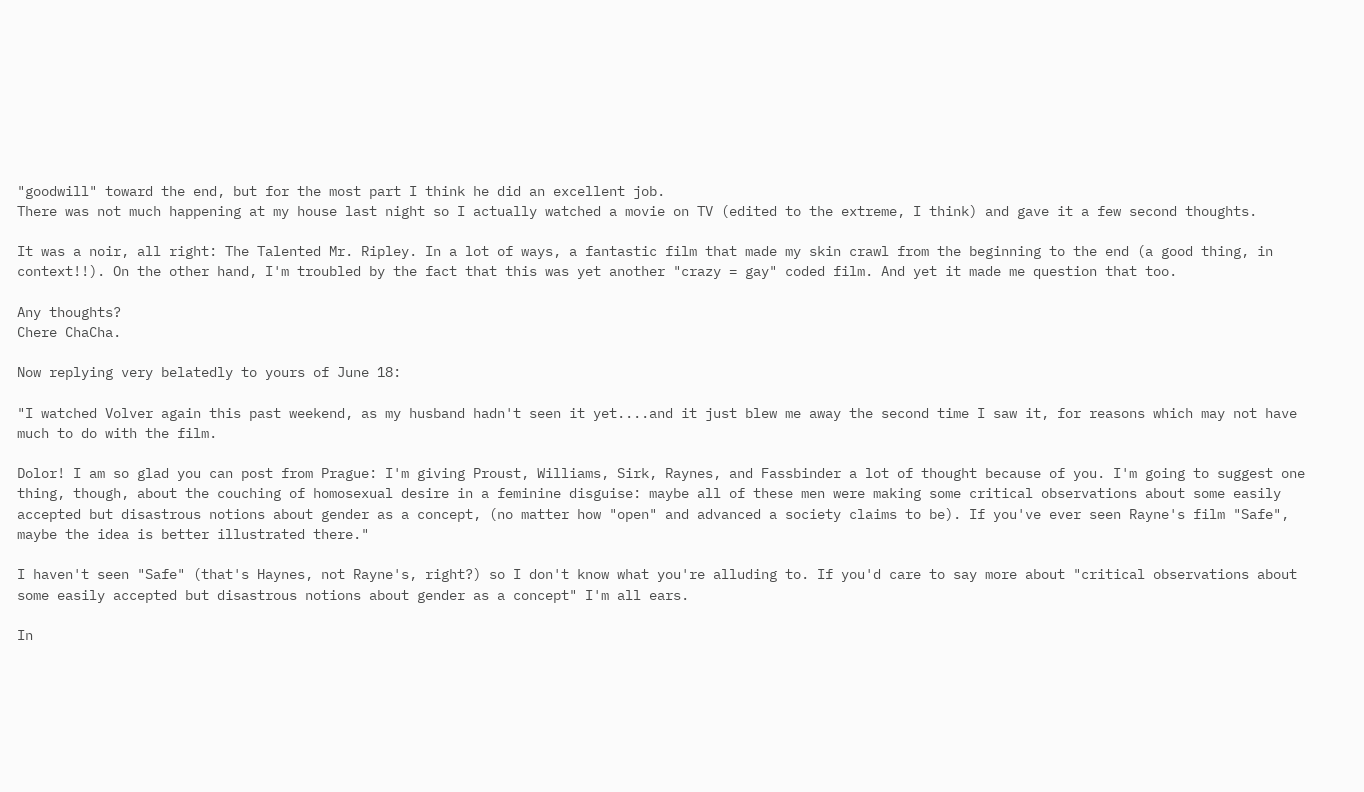"goodwill" toward the end, but for the most part I think he did an excellent job.
There was not much happening at my house last night so I actually watched a movie on TV (edited to the extreme, I think) and gave it a few second thoughts.

It was a noir, all right: The Talented Mr. Ripley. In a lot of ways, a fantastic film that made my skin crawl from the beginning to the end (a good thing, in context!!). On the other hand, I'm troubled by the fact that this was yet another "crazy = gay" coded film. And yet it made me question that too.

Any thoughts?
Chere ChaCha.

Now replying very belatedly to yours of June 18:

"I watched Volver again this past weekend, as my husband hadn't seen it yet....and it just blew me away the second time I saw it, for reasons which may not have much to do with the film.

Dolor! I am so glad you can post from Prague: I'm giving Proust, Williams, Sirk, Raynes, and Fassbinder a lot of thought because of you. I'm going to suggest one thing, though, about the couching of homosexual desire in a feminine disguise: maybe all of these men were making some critical observations about some easily accepted but disastrous notions about gender as a concept, (no matter how "open" and advanced a society claims to be). If you've ever seen Rayne's film "Safe", maybe the idea is better illustrated there."

I haven't seen "Safe" (that's Haynes, not Rayne's, right?) so I don't know what you're alluding to. If you'd care to say more about "critical observations about some easily accepted but disastrous notions about gender as a concept" I'm all ears.

In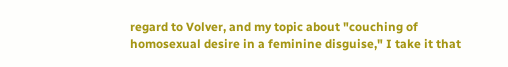regard to Volver, and my topic about "couching of homosexual desire in a feminine disguise," I take it that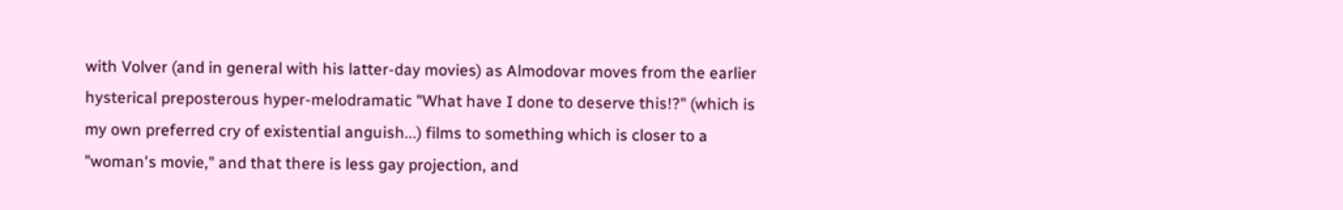with Volver (and in general with his latter-day movies) as Almodovar moves from the earlier hysterical preposterous hyper-melodramatic "What have I done to deserve this!?" (which is my own preferred cry of existential anguish...) films to something which is closer to a "woman's movie," and that there is less gay projection, and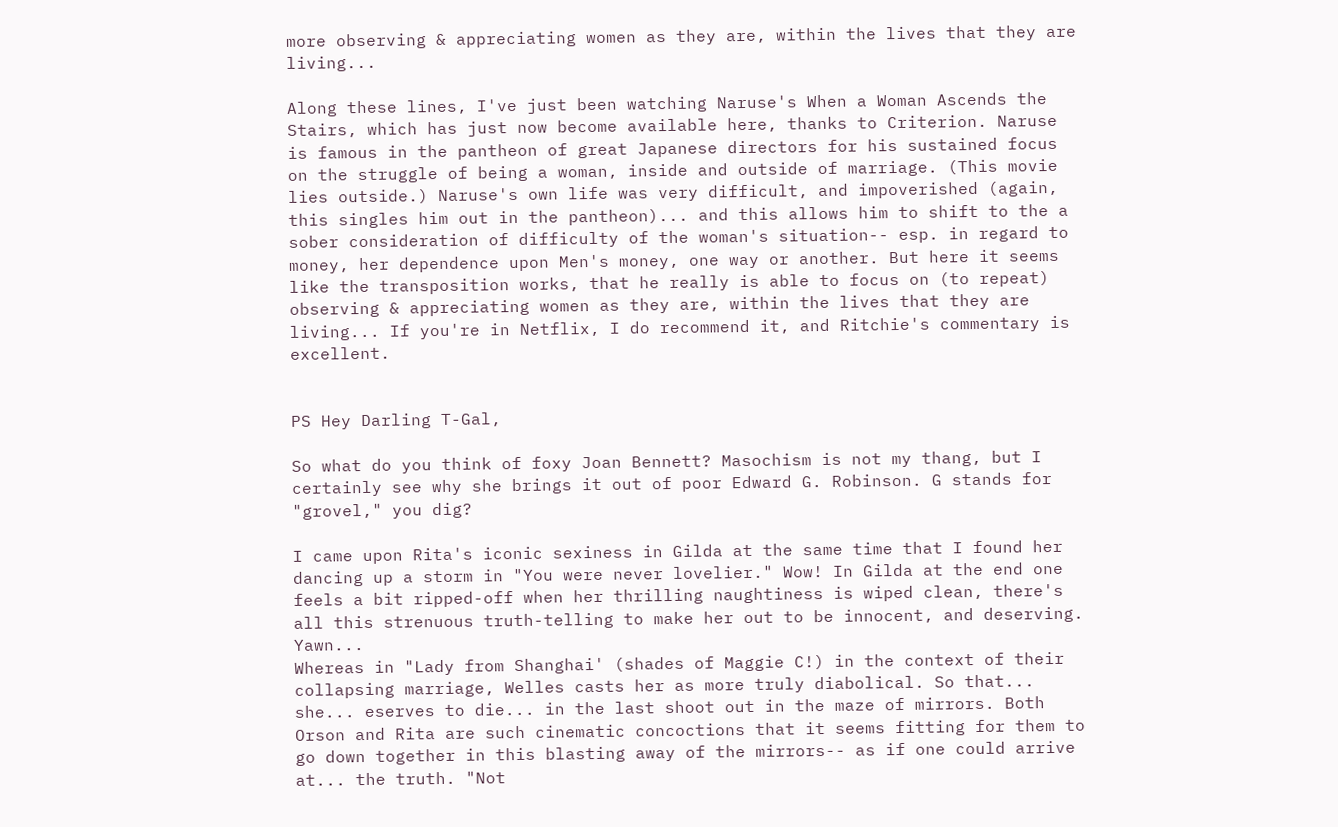more observing & appreciating women as they are, within the lives that they are living...

Along these lines, I've just been watching Naruse's When a Woman Ascends the Stairs, which has just now become available here, thanks to Criterion. Naruse is famous in the pantheon of great Japanese directors for his sustained focus on the struggle of being a woman, inside and outside of marriage. (This movie lies outside.) Naruse's own life was very difficult, and impoverished (again, this singles him out in the pantheon)... and this allows him to shift to the a sober consideration of difficulty of the woman's situation-- esp. in regard to money, her dependence upon Men's money, one way or another. But here it seems like the transposition works, that he really is able to focus on (to repeat) observing & appreciating women as they are, within the lives that they are living... If you're in Netflix, I do recommend it, and Ritchie's commentary is excellent.


PS Hey Darling T-Gal,

So what do you think of foxy Joan Bennett? Masochism is not my thang, but I certainly see why she brings it out of poor Edward G. Robinson. G stands for "grovel," you dig?

I came upon Rita's iconic sexiness in Gilda at the same time that I found her dancing up a storm in "You were never lovelier." Wow! In Gilda at the end one feels a bit ripped-off when her thrilling naughtiness is wiped clean, there's all this strenuous truth-telling to make her out to be innocent, and deserving. Yawn...
Whereas in "Lady from Shanghai' (shades of Maggie C!) in the context of their collapsing marriage, Welles casts her as more truly diabolical. So that... she... eserves to die... in the last shoot out in the maze of mirrors. Both Orson and Rita are such cinematic concoctions that it seems fitting for them to go down together in this blasting away of the mirrors-- as if one could arrive at... the truth. "Not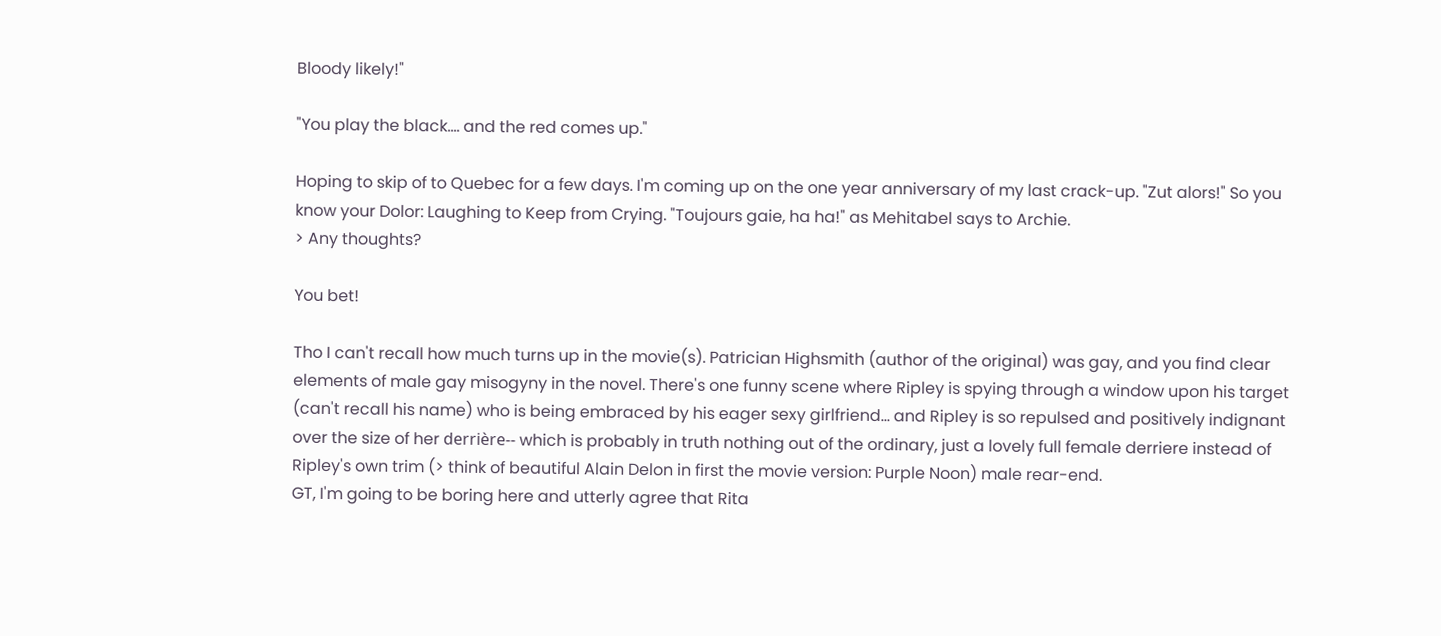Bloody likely!"

"You play the black.... and the red comes up."

Hoping to skip of to Quebec for a few days. I'm coming up on the one year anniversary of my last crack-up. "Zut alors!" So you know your Dolor: Laughing to Keep from Crying. "Toujours gaie, ha ha!" as Mehitabel says to Archie.
> Any thoughts?

You bet!

Tho I can't recall how much turns up in the movie(s). Patrician Highsmith (author of the original) was gay, and you find clear elements of male gay misogyny in the novel. There's one funny scene where Ripley is spying through a window upon his target (can't recall his name) who is being embraced by his eager sexy girlfriend... and Ripley is so repulsed and positively indignant over the size of her derrière-- which is probably in truth nothing out of the ordinary, just a lovely full female derriere instead of Ripley's own trim (> think of beautiful Alain Delon in first the movie version: Purple Noon) male rear-end.
GT, I'm going to be boring here and utterly agree that Rita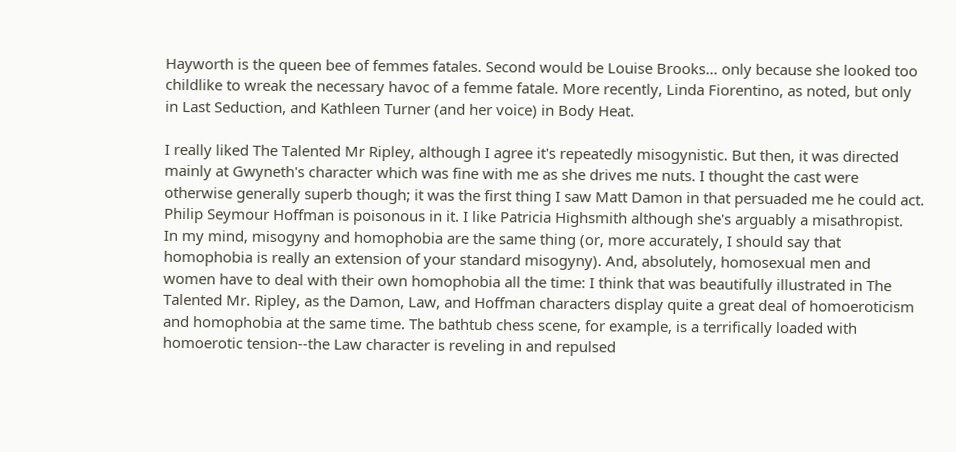Hayworth is the queen bee of femmes fatales. Second would be Louise Brooks... only because she looked too childlike to wreak the necessary havoc of a femme fatale. More recently, Linda Fiorentino, as noted, but only in Last Seduction, and Kathleen Turner (and her voice) in Body Heat.

I really liked The Talented Mr Ripley, although I agree it's repeatedly misogynistic. But then, it was directed mainly at Gwyneth's character which was fine with me as she drives me nuts. I thought the cast were otherwise generally superb though; it was the first thing I saw Matt Damon in that persuaded me he could act. Philip Seymour Hoffman is poisonous in it. I like Patricia Highsmith although she's arguably a misathropist.
In my mind, misogyny and homophobia are the same thing (or, more accurately, I should say that homophobia is really an extension of your standard misogyny). And, absolutely, homosexual men and women have to deal with their own homophobia all the time: I think that was beautifully illustrated in The Talented Mr. Ripley, as the Damon, Law, and Hoffman characters display quite a great deal of homoeroticism and homophobia at the same time. The bathtub chess scene, for example, is a terrifically loaded with homoerotic tension--the Law character is reveling in and repulsed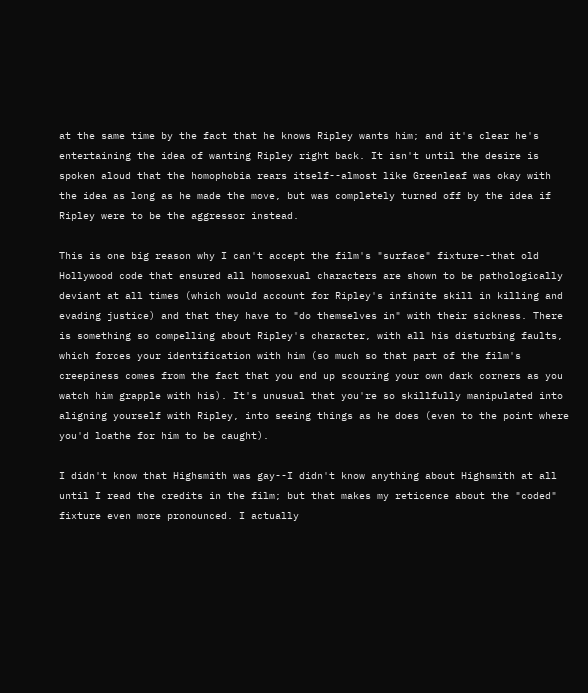at the same time by the fact that he knows Ripley wants him; and it's clear he's entertaining the idea of wanting Ripley right back. It isn't until the desire is spoken aloud that the homophobia rears itself--almost like Greenleaf was okay with the idea as long as he made the move, but was completely turned off by the idea if Ripley were to be the aggressor instead.

This is one big reason why I can't accept the film's "surface" fixture--that old Hollywood code that ensured all homosexual characters are shown to be pathologically deviant at all times (which would account for Ripley's infinite skill in killing and evading justice) and that they have to "do themselves in" with their sickness. There is something so compelling about Ripley's character, with all his disturbing faults, which forces your identification with him (so much so that part of the film's creepiness comes from the fact that you end up scouring your own dark corners as you watch him grapple with his). It's unusual that you're so skillfully manipulated into aligning yourself with Ripley, into seeing things as he does (even to the point where you'd loathe for him to be caught).

I didn't know that Highsmith was gay--I didn't know anything about Highsmith at all until I read the credits in the film; but that makes my reticence about the "coded" fixture even more pronounced. I actually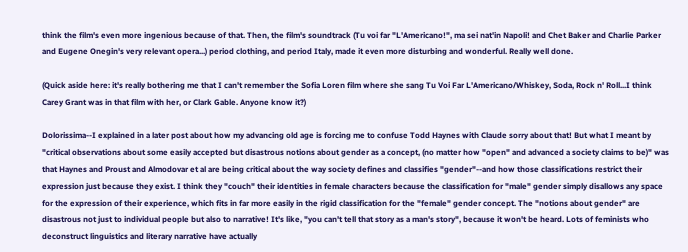think the film's even more ingenious because of that. Then, the film's soundtrack (Tu voi far "L'Americano!", ma sei nat'in Napoli! and Chet Baker and Charlie Parker and Eugene Onegin's very relevant opera...) period clothing, and period Italy, made it even more disturbing and wonderful. Really well done.

(Quick aside here: it's really bothering me that I can't remember the Sofia Loren film where she sang Tu Voi Far L'Americano/Whiskey, Soda, Rock n' Roll...I think Carey Grant was in that film with her, or Clark Gable. Anyone know it?)

Dolorissima--I explained in a later post about how my advancing old age is forcing me to confuse Todd Haynes with Claude sorry about that! But what I meant by "critical observations about some easily accepted but disastrous notions about gender as a concept, (no matter how "open" and advanced a society claims to be)" was that Haynes and Proust and Almodovar et al are being critical about the way society defines and classifies "gender"--and how those classifications restrict their expression just because they exist. I think they "couch" their identities in female characters because the classification for "male" gender simply disallows any space for the expression of their experience, which fits in far more easily in the rigid classification for the "female" gender concept. The "notions about gender" are disastrous not just to individual people but also to narrative! It's like, "you can't tell that story as a man's story", because it won't be heard. Lots of feminists who deconstruct linguistics and literary narrative have actually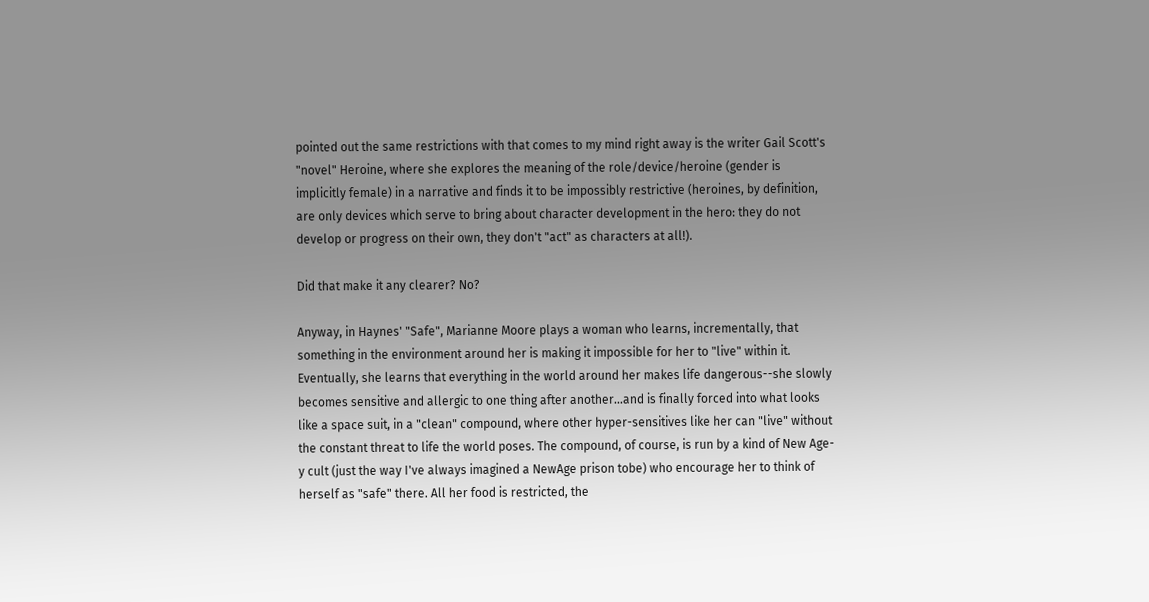pointed out the same restrictions with that comes to my mind right away is the writer Gail Scott's "novel" Heroine, where she explores the meaning of the role/device/heroine (gender is implicitly female) in a narrative and finds it to be impossibly restrictive (heroines, by definition, are only devices which serve to bring about character development in the hero: they do not develop or progress on their own, they don't "act" as characters at all!).

Did that make it any clearer? No?

Anyway, in Haynes' "Safe", Marianne Moore plays a woman who learns, incrementally, that something in the environment around her is making it impossible for her to "live" within it. Eventually, she learns that everything in the world around her makes life dangerous--she slowly becomes sensitive and allergic to one thing after another...and is finally forced into what looks like a space suit, in a "clean" compound, where other hyper-sensitives like her can "live" without the constant threat to life the world poses. The compound, of course, is run by a kind of New Age-y cult (just the way I've always imagined a NewAge prison tobe) who encourage her to think of herself as "safe" there. All her food is restricted, the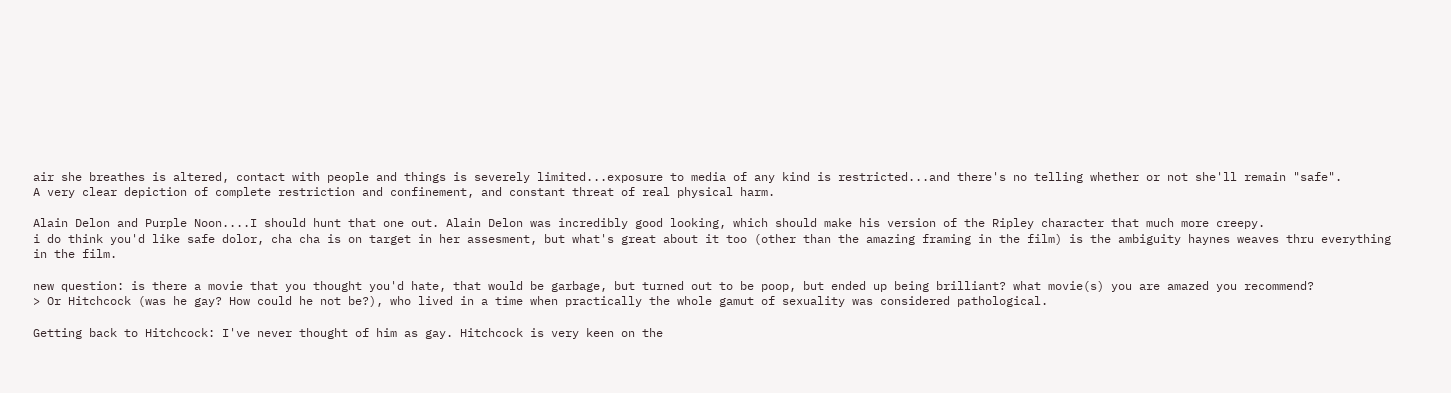air she breathes is altered, contact with people and things is severely limited...exposure to media of any kind is restricted...and there's no telling whether or not she'll remain "safe".
A very clear depiction of complete restriction and confinement, and constant threat of real physical harm.

Alain Delon and Purple Noon....I should hunt that one out. Alain Delon was incredibly good looking, which should make his version of the Ripley character that much more creepy.
i do think you'd like safe dolor, cha cha is on target in her assesment, but what's great about it too (other than the amazing framing in the film) is the ambiguity haynes weaves thru everything in the film.

new question: is there a movie that you thought you'd hate, that would be garbage, but turned out to be poop, but ended up being brilliant? what movie(s) you are amazed you recommend?
> Or Hitchcock (was he gay? How could he not be?), who lived in a time when practically the whole gamut of sexuality was considered pathological.

Getting back to Hitchcock: I've never thought of him as gay. Hitchcock is very keen on the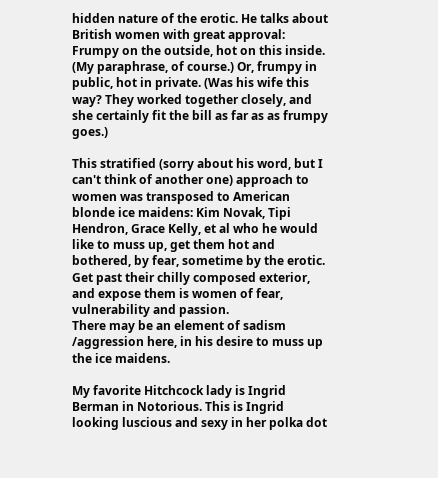hidden nature of the erotic. He talks about British women with great approval: Frumpy on the outside, hot on this inside. (My paraphrase, of course.) Or, frumpy in public, hot in private. (Was his wife this way? They worked together closely, and she certainly fit the bill as far as as frumpy goes.)

This stratified (sorry about his word, but I can't think of another one) approach to women was transposed to American blonde ice maidens: Kim Novak, Tipi Hendron, Grace Kelly, et al who he would like to muss up, get them hot and bothered, by fear, sometime by the erotic. Get past their chilly composed exterior, and expose them is women of fear, vulnerability and passion.
There may be an element of sadism /aggression here, in his desire to muss up the ice maidens.

My favorite Hitchcock lady is Ingrid Berman in Notorious. This is Ingrid looking luscious and sexy in her polka dot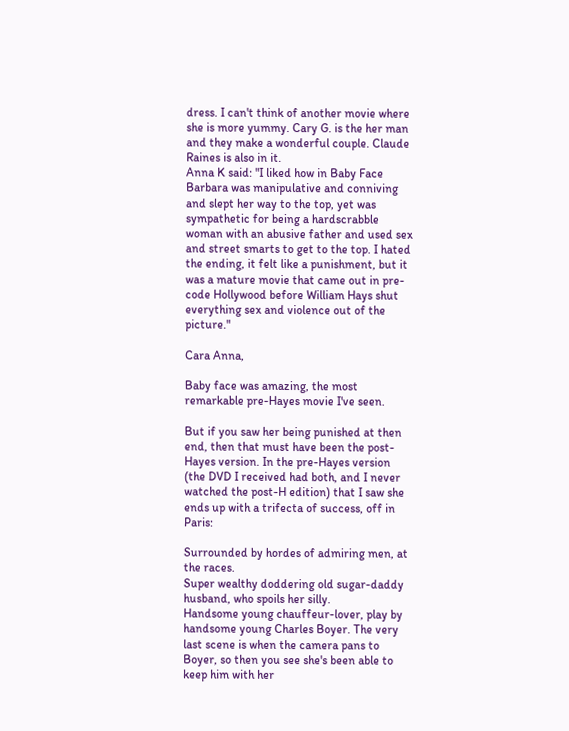dress. I can't think of another movie where she is more yummy. Cary G. is the her man and they make a wonderful couple. Claude Raines is also in it.
Anna K said: "I liked how in Baby Face Barbara was manipulative and conniving and slept her way to the top, yet was sympathetic for being a hardscrabble woman with an abusive father and used sex and street smarts to get to the top. I hated the ending, it felt like a punishment, but it was a mature movie that came out in pre-code Hollywood before William Hays shut everything sex and violence out of the picture."

Cara Anna,

Baby face was amazing, the most remarkable pre-Hayes movie I've seen.

But if you saw her being punished at then end, then that must have been the post-Hayes version. In the pre-Hayes version (the DVD I received had both, and I never watched the post-H edition) that I saw she ends up with a trifecta of success, off in Paris:

Surrounded by hordes of admiring men, at the races.
Super wealthy doddering old sugar-daddy husband, who spoils her silly.
Handsome young chauffeur-lover, play by handsome young Charles Boyer. The very last scene is when the camera pans to Boyer, so then you see she's been able to keep him with her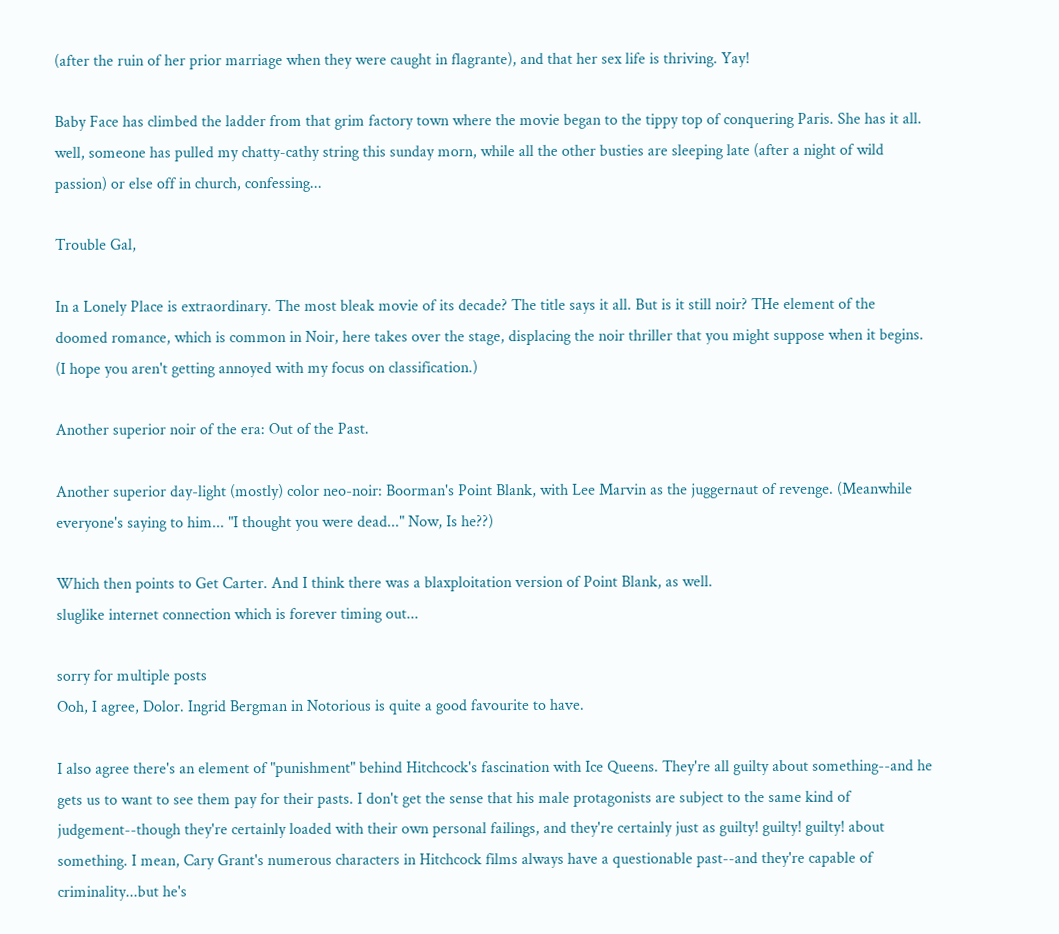(after the ruin of her prior marriage when they were caught in flagrante), and that her sex life is thriving. Yay!

Baby Face has climbed the ladder from that grim factory town where the movie began to the tippy top of conquering Paris. She has it all.
well, someone has pulled my chatty-cathy string this sunday morn, while all the other busties are sleeping late (after a night of wild passion) or else off in church, confessing...

Trouble Gal,

In a Lonely Place is extraordinary. The most bleak movie of its decade? The title says it all. But is it still noir? THe element of the doomed romance, which is common in Noir, here takes over the stage, displacing the noir thriller that you might suppose when it begins. (I hope you aren't getting annoyed with my focus on classification.)

Another superior noir of the era: Out of the Past.

Another superior day-light (mostly) color neo-noir: Boorman's Point Blank, with Lee Marvin as the juggernaut of revenge. (Meanwhile everyone's saying to him... "I thought you were dead..." Now, Is he??)

Which then points to Get Carter. And I think there was a blaxploitation version of Point Blank, as well.
sluglike internet connection which is forever timing out...

sorry for multiple posts
Ooh, I agree, Dolor. Ingrid Bergman in Notorious is quite a good favourite to have.

I also agree there's an element of "punishment" behind Hitchcock's fascination with Ice Queens. They're all guilty about something--and he gets us to want to see them pay for their pasts. I don't get the sense that his male protagonists are subject to the same kind of judgement--though they're certainly loaded with their own personal failings, and they're certainly just as guilty! guilty! guilty! about something. I mean, Cary Grant's numerous characters in Hitchcock films always have a questionable past--and they're capable of criminality...but he's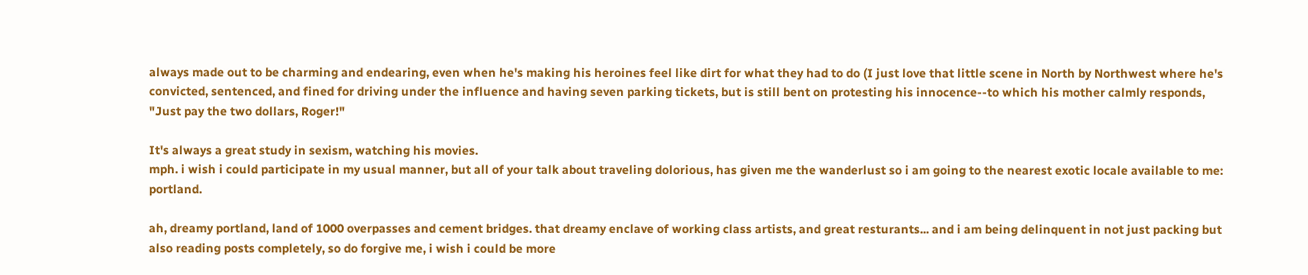always made out to be charming and endearing, even when he's making his heroines feel like dirt for what they had to do (I just love that little scene in North by Northwest where he's convicted, sentenced, and fined for driving under the influence and having seven parking tickets, but is still bent on protesting his innocence--to which his mother calmly responds, "Just pay the two dollars, Roger!"

It's always a great study in sexism, watching his movies.
mph. i wish i could participate in my usual manner, but all of your talk about traveling dolorious, has given me the wanderlust so i am going to the nearest exotic locale available to me: portland.

ah, dreamy portland, land of 1000 overpasses and cement bridges. that dreamy enclave of working class artists, and great resturants... and i am being delinquent in not just packing but also reading posts completely, so do forgive me, i wish i could be more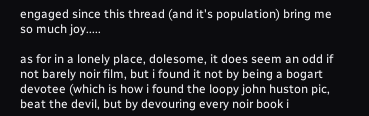engaged since this thread (and it's population) bring me so much joy.....

as for in a lonely place, dolesome, it does seem an odd if not barely noir film, but i found it not by being a bogart devotee (which is how i found the loopy john huston pic, beat the devil, but by devouring every noir book i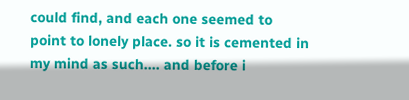could find, and each one seemed to point to lonely place. so it is cemented in my mind as such.... and before i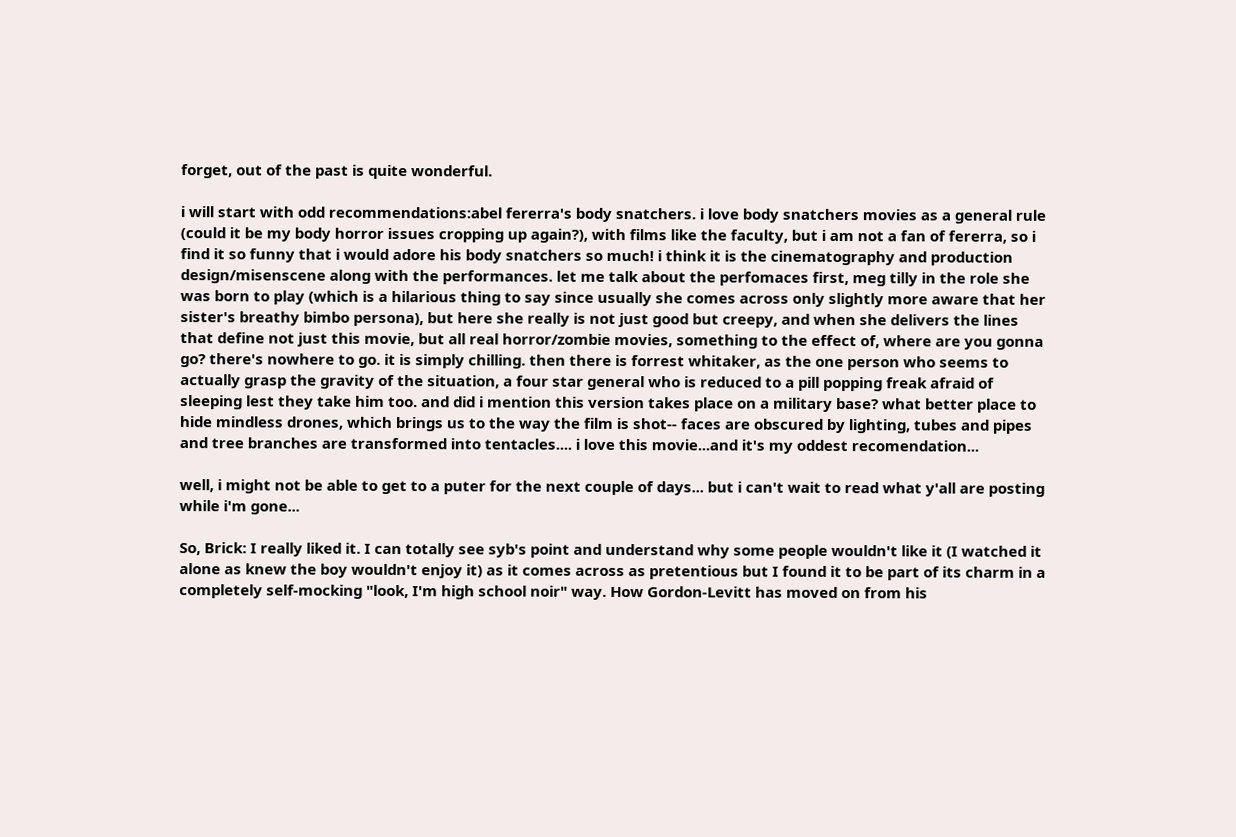forget, out of the past is quite wonderful.

i will start with odd recommendations:abel fererra's body snatchers. i love body snatchers movies as a general rule (could it be my body horror issues cropping up again?), with films like the faculty, but i am not a fan of fererra, so i find it so funny that i would adore his body snatchers so much! i think it is the cinematography and production design/misenscene along with the performances. let me talk about the perfomaces first, meg tilly in the role she was born to play (which is a hilarious thing to say since usually she comes across only slightly more aware that her sister's breathy bimbo persona), but here she really is not just good but creepy, and when she delivers the lines that define not just this movie, but all real horror/zombie movies, something to the effect of, where are you gonna go? there's nowhere to go. it is simply chilling. then there is forrest whitaker, as the one person who seems to actually grasp the gravity of the situation, a four star general who is reduced to a pill popping freak afraid of sleeping lest they take him too. and did i mention this version takes place on a military base? what better place to hide mindless drones, which brings us to the way the film is shot-- faces are obscured by lighting, tubes and pipes and tree branches are transformed into tentacles.... i love this movie...and it's my oddest recomendation...

well, i might not be able to get to a puter for the next couple of days... but i can't wait to read what y'all are posting while i'm gone...

So, Brick: I really liked it. I can totally see syb's point and understand why some people wouldn't like it (I watched it alone as knew the boy wouldn't enjoy it) as it comes across as pretentious but I found it to be part of its charm in a completely self-mocking "look, I'm high school noir" way. How Gordon-Levitt has moved on from his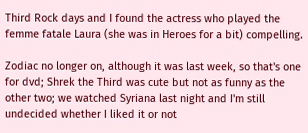Third Rock days and I found the actress who played the femme fatale Laura (she was in Heroes for a bit) compelling.

Zodiac no longer on, although it was last week, so that's one for dvd; Shrek the Third was cute but not as funny as the other two; we watched Syriana last night and I'm still undecided whether I liked it or not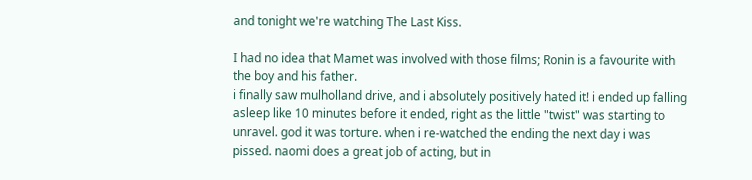and tonight we're watching The Last Kiss.

I had no idea that Mamet was involved with those films; Ronin is a favourite with the boy and his father.
i finally saw mulholland drive, and i absolutely positively hated it! i ended up falling asleep like 10 minutes before it ended, right as the little "twist" was starting to unravel. god it was torture. when i re-watched the ending the next day i was pissed. naomi does a great job of acting, but in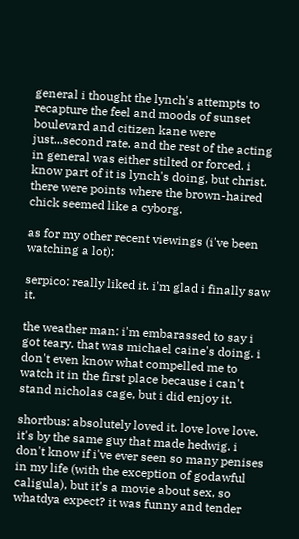general i thought the lynch's attempts to recapture the feel and moods of sunset boulevard and citizen kane were just...second rate. and the rest of the acting in general was either stilted or forced. i know part of it is lynch's doing, but christ. there were points where the brown-haired chick seemed like a cyborg.

as for my other recent viewings (i've been watching a lot):

serpico: really liked it. i'm glad i finally saw it.

the weather man: i'm embarassed to say i got teary. that was michael caine's doing. i don't even know what compelled me to watch it in the first place because i can't stand nicholas cage, but i did enjoy it.

shortbus: absolutely loved it. love love love. it's by the same guy that made hedwig. i don't know if i've ever seen so many penises in my life (with the exception of godawful caligula), but it's a movie about sex, so whatdya expect? it was funny and tender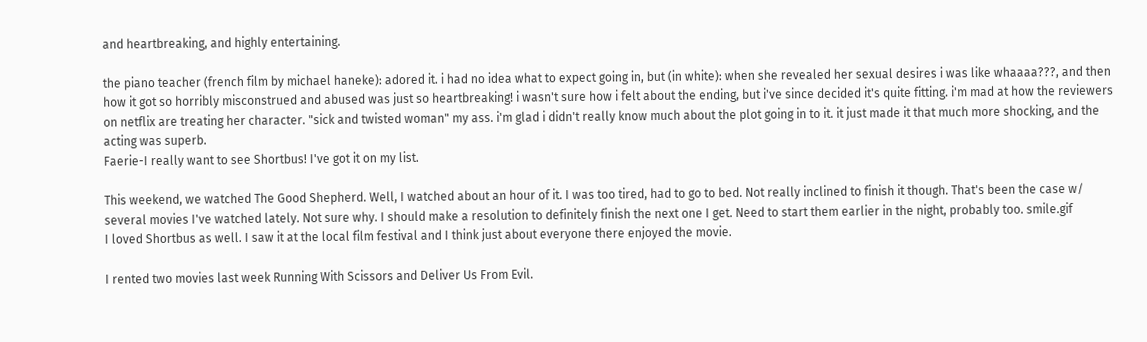and heartbreaking, and highly entertaining.

the piano teacher (french film by michael haneke): adored it. i had no idea what to expect going in, but (in white): when she revealed her sexual desires i was like whaaaa???, and then how it got so horribly misconstrued and abused was just so heartbreaking! i wasn't sure how i felt about the ending, but i've since decided it's quite fitting. i'm mad at how the reviewers on netflix are treating her character. "sick and twisted woman" my ass. i'm glad i didn't really know much about the plot going in to it. it just made it that much more shocking, and the acting was superb.
Faerie-I really want to see Shortbus! I've got it on my list.

This weekend, we watched The Good Shepherd. Well, I watched about an hour of it. I was too tired, had to go to bed. Not really inclined to finish it though. That's been the case w/ several movies I've watched lately. Not sure why. I should make a resolution to definitely finish the next one I get. Need to start them earlier in the night, probably too. smile.gif
I loved Shortbus as well. I saw it at the local film festival and I think just about everyone there enjoyed the movie.

I rented two movies last week Running With Scissors and Deliver Us From Evil.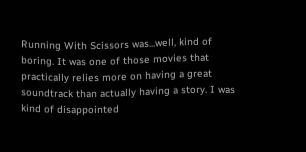Running With Scissors was...well, kind of boring. It was one of those movies that practically relies more on having a great soundtrack than actually having a story. I was kind of disappointed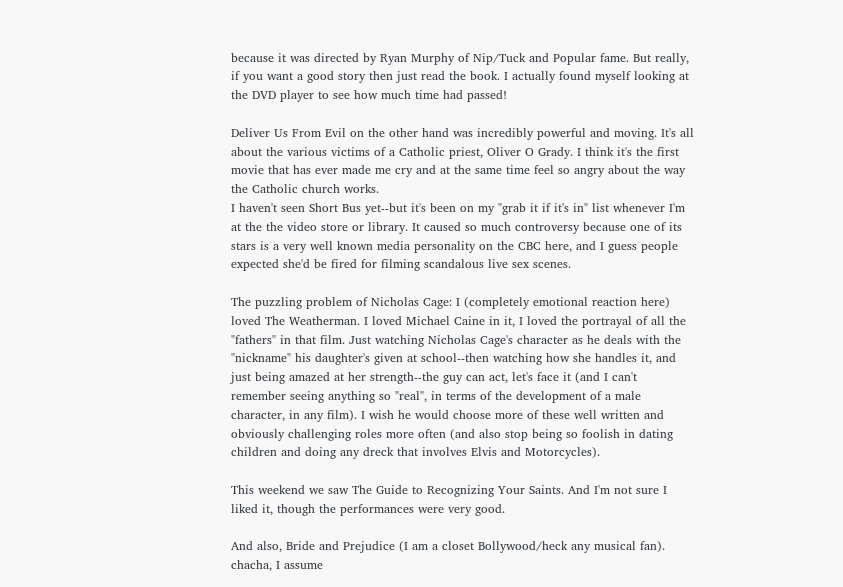because it was directed by Ryan Murphy of Nip/Tuck and Popular fame. But really, if you want a good story then just read the book. I actually found myself looking at the DVD player to see how much time had passed!

Deliver Us From Evil on the other hand was incredibly powerful and moving. It's all about the various victims of a Catholic priest, Oliver O Grady. I think it's the first movie that has ever made me cry and at the same time feel so angry about the way the Catholic church works.
I haven't seen Short Bus yet--but it's been on my "grab it if it's in" list whenever I'm at the the video store or library. It caused so much controversy because one of its stars is a very well known media personality on the CBC here, and I guess people expected she'd be fired for filming scandalous live sex scenes.

The puzzling problem of Nicholas Cage: I (completely emotional reaction here) loved The Weatherman. I loved Michael Caine in it, I loved the portrayal of all the "fathers" in that film. Just watching Nicholas Cage's character as he deals with the "nickname" his daughter's given at school--then watching how she handles it, and just being amazed at her strength--the guy can act, let's face it (and I can't remember seeing anything so "real", in terms of the development of a male character, in any film). I wish he would choose more of these well written and obviously challenging roles more often (and also stop being so foolish in dating children and doing any dreck that involves Elvis and Motorcycles).

This weekend we saw The Guide to Recognizing Your Saints. And I'm not sure I liked it, though the performances were very good.

And also, Bride and Prejudice (I am a closet Bollywood/heck any musical fan).
chacha, I assume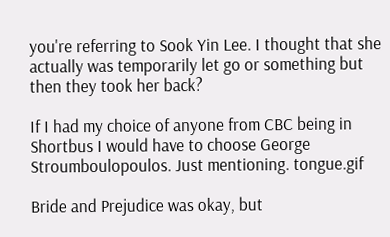you're referring to Sook Yin Lee. I thought that she actually was temporarily let go or something but then they took her back?

If I had my choice of anyone from CBC being in Shortbus I would have to choose George Stroumboulopoulos. Just mentioning. tongue.gif

Bride and Prejudice was okay, but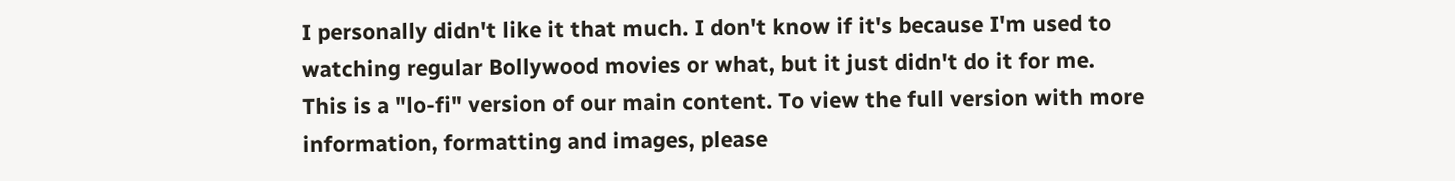I personally didn't like it that much. I don't know if it's because I'm used to watching regular Bollywood movies or what, but it just didn't do it for me.
This is a "lo-fi" version of our main content. To view the full version with more information, formatting and images, please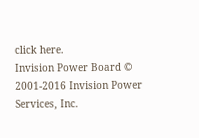click here.
Invision Power Board © 2001-2016 Invision Power Services, Inc.